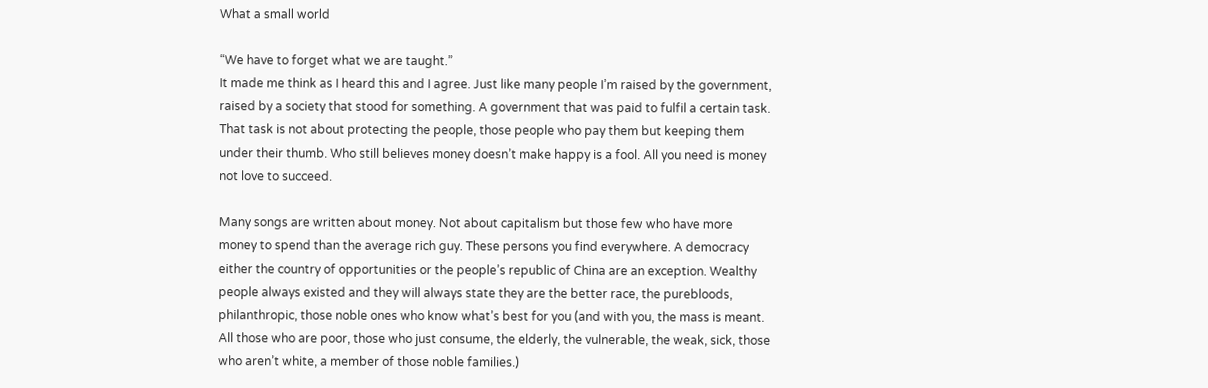What a small world

“We have to forget what we are taught.”
It made me think as I heard this and I agree. Just like many people I’m raised by the government, raised by a society that stood for something. A government that was paid to fulfil a certain task. That task is not about protecting the people, those people who pay them but keeping them under their thumb. Who still believes money doesn’t make happy is a fool. All you need is money not love to succeed.

Many songs are written about money. Not about capitalism but those few who have more money to spend than the average rich guy. These persons you find everywhere. A democracy either the country of opportunities or the people’s republic of China are an exception. Wealthy people always existed and they will always state they are the better race, the purebloods, philanthropic, those noble ones who know what’s best for you (and with you, the mass is meant. All those who are poor, those who just consume, the elderly, the vulnerable, the weak, sick, those who aren’t white, a member of those noble families.)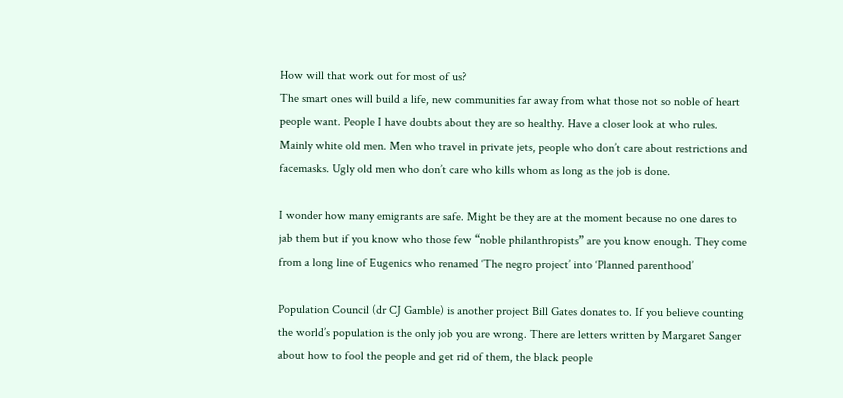How will that work out for most of us?
The smart ones will build a life, new communities far away from what those not so noble of heart people want. People I have doubts about they are so healthy. Have a closer look at who rules. Mainly white old men. Men who travel in private jets, people who don’t care about restrictions and facemasks. Ugly old men who don’t care who kills whom as long as the job is done.

I wonder how many emigrants are safe. Might be they are at the moment because no one dares to jab them but if you know who those few “noble philanthropists” are you know enough. They come from a long line of Eugenics who renamed ‘The negro project’ into ‘Planned parenthood’

Population Council (dr CJ Gamble) is another project Bill Gates donates to. If you believe counting the world’s population is the only job you are wrong. There are letters written by Margaret Sanger about how to fool the people and get rid of them, the black people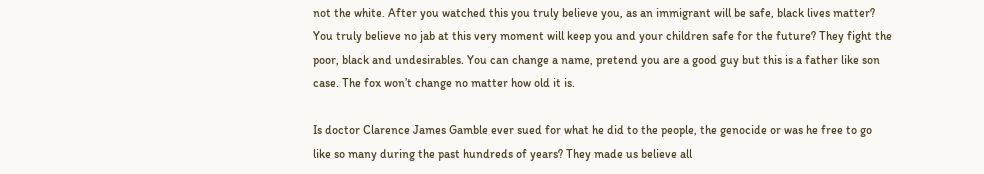not the white. After you watched this you truly believe you, as an immigrant will be safe, black lives matter? You truly believe no jab at this very moment will keep you and your children safe for the future? They fight the poor, black and undesirables. You can change a name, pretend you are a good guy but this is a father like son case. The fox won’t change no matter how old it is.

Is doctor Clarence James Gamble ever sued for what he did to the people, the genocide or was he free to go like so many during the past hundreds of years? They made us believe all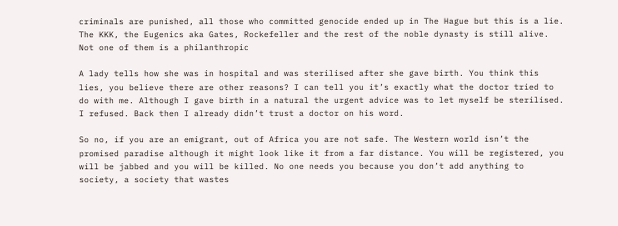criminals are punished, all those who committed genocide ended up in The Hague but this is a lie.
The KKK, the Eugenics aka Gates, Rockefeller and the rest of the noble dynasty is still alive. Not one of them is a philanthropic

A lady tells how she was in hospital and was sterilised after she gave birth. You think this lies, you believe there are other reasons? I can tell you it’s exactly what the doctor tried to do with me. Although I gave birth in a natural the urgent advice was to let myself be sterilised. I refused. Back then I already didn’t trust a doctor on his word.

So no, if you are an emigrant, out of Africa you are not safe. The Western world isn’t the promised paradise although it might look like it from a far distance. You will be registered, you will be jabbed and you will be killed. No one needs you because you don’t add anything to society, a society that wastes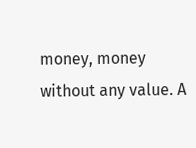money, money without any value. A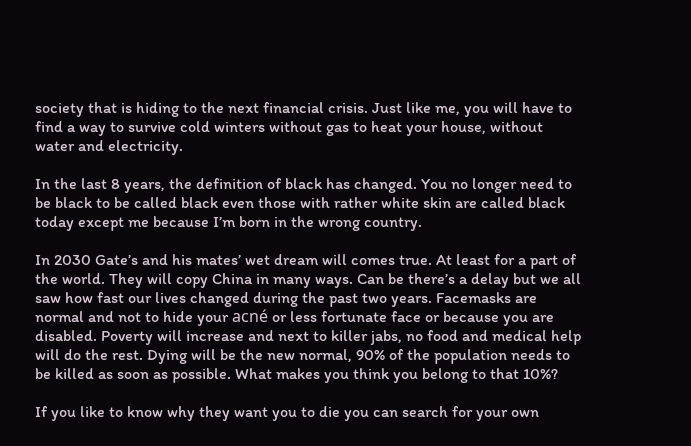society that is hiding to the next financial crisis. Just like me, you will have to find a way to survive cold winters without gas to heat your house, without water and electricity.

In the last 8 years, the definition of black has changed. You no longer need to be black to be called black even those with rather white skin are called black today except me because I’m born in the wrong country.

In 2030 Gate’s and his mates’ wet dream will comes true. At least for a part of the world. They will copy China in many ways. Can be there’s a delay but we all saw how fast our lives changed during the past two years. Facemasks are normal and not to hide your acné or less fortunate face or because you are disabled. Poverty will increase and next to killer jabs, no food and medical help will do the rest. Dying will be the new normal, 90% of the population needs to be killed as soon as possible. What makes you think you belong to that 10%?

If you like to know why they want you to die you can search for your own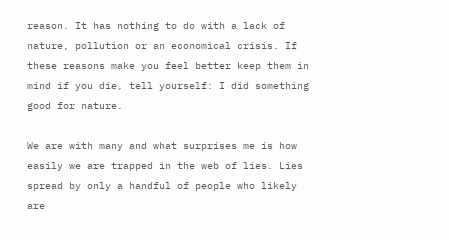reason. It has nothing to do with a lack of nature, pollution or an economical crisis. If these reasons make you feel better keep them in mind if you die, tell yourself: I did something good for nature.

We are with many and what surprises me is how easily we are trapped in the web of lies. Lies spread by only a handful of people who likely are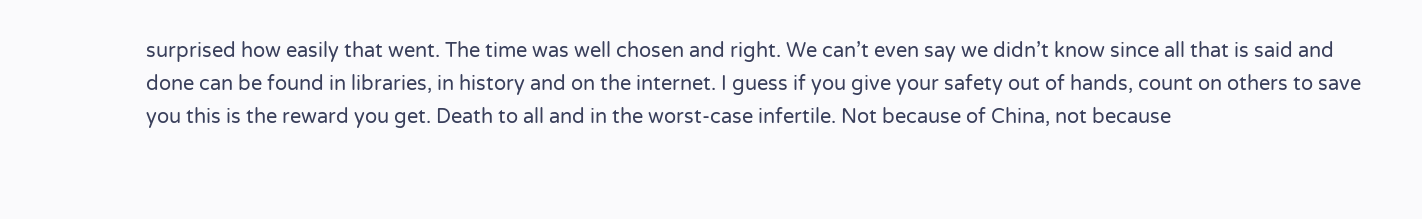surprised how easily that went. The time was well chosen and right. We can’t even say we didn’t know since all that is said and done can be found in libraries, in history and on the internet. I guess if you give your safety out of hands, count on others to save you this is the reward you get. Death to all and in the worst-case infertile. Not because of China, not because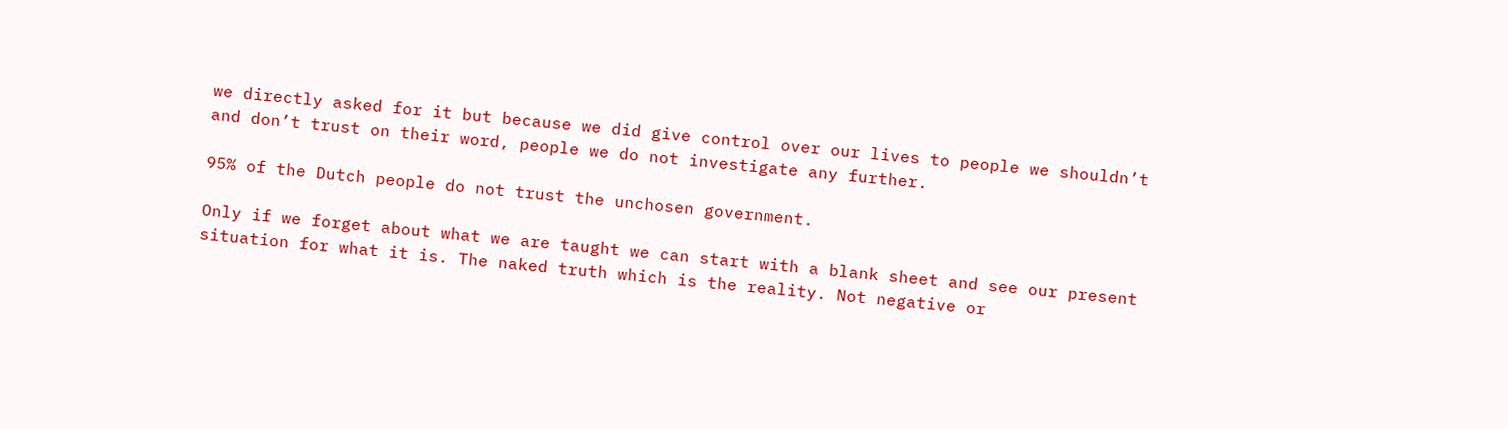we directly asked for it but because we did give control over our lives to people we shouldn’t and don’t trust on their word, people we do not investigate any further.

95% of the Dutch people do not trust the unchosen government.

Only if we forget about what we are taught we can start with a blank sheet and see our present situation for what it is. The naked truth which is the reality. Not negative or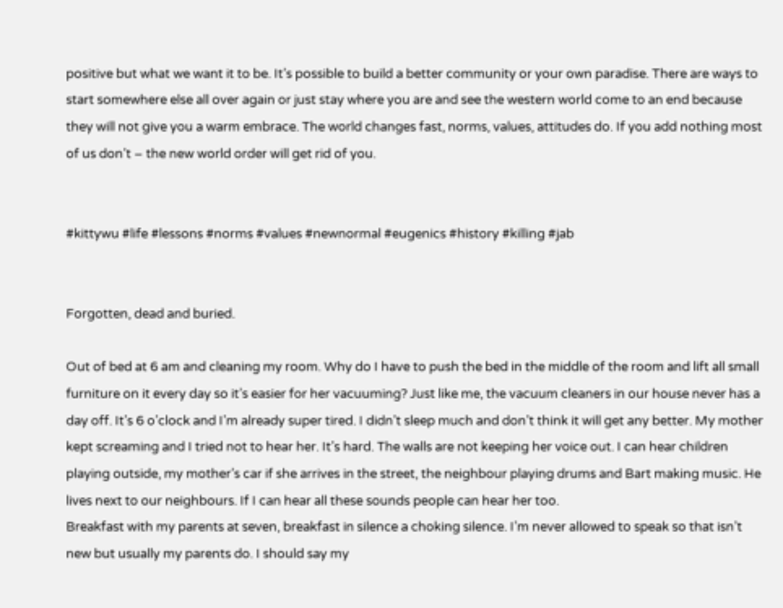positive but what we want it to be. It’s possible to build a better community or your own paradise. There are ways to start somewhere else all over again or just stay where you are and see the western world come to an end because they will not give you a warm embrace. The world changes fast, norms, values, attitudes do. If you add nothing most of us don’t – the new world order will get rid of you.


#kittywu #life #lessons #norms #values #newnormal #eugenics #history #killing #jab


Forgotten, dead and buried.

Out of bed at 6 am and cleaning my room. Why do I have to push the bed in the middle of the room and lift all small furniture on it every day so it’s easier for her vacuuming? Just like me, the vacuum cleaners in our house never has a day off. It’s 6 o’clock and I’m already super tired. I didn’t sleep much and don’t think it will get any better. My mother kept screaming and I tried not to hear her. It’s hard. The walls are not keeping her voice out. I can hear children playing outside, my mother’s car if she arrives in the street, the neighbour playing drums and Bart making music. He lives next to our neighbours. If I can hear all these sounds people can hear her too.
Breakfast with my parents at seven, breakfast in silence a choking silence. I’m never allowed to speak so that isn’t new but usually my parents do. I should say my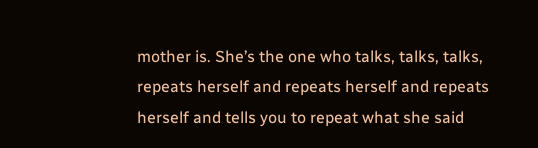mother is. She’s the one who talks, talks, talks, repeats herself and repeats herself and repeats herself and tells you to repeat what she said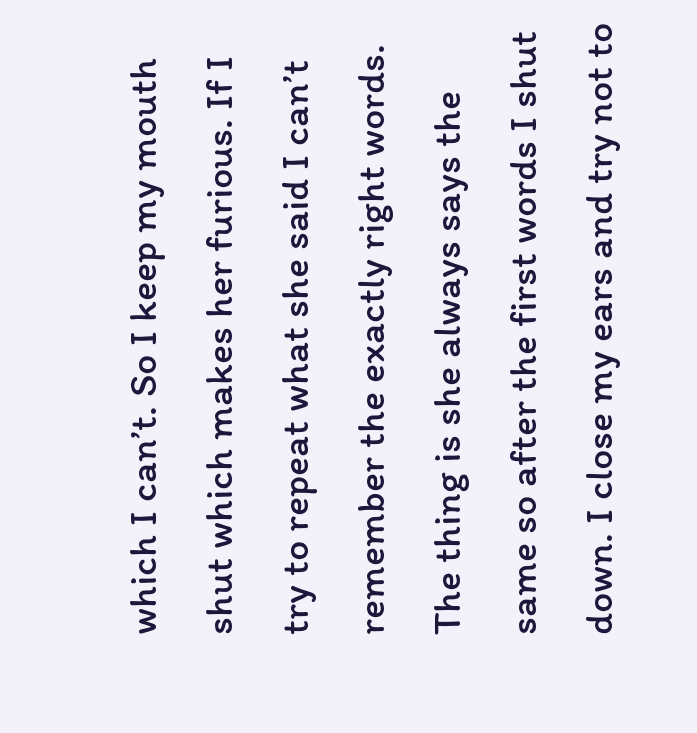which I can’t. So I keep my mouth shut which makes her furious. If I try to repeat what she said I can’t remember the exactly right words. The thing is she always says the same so after the first words I shut down. I close my ears and try not to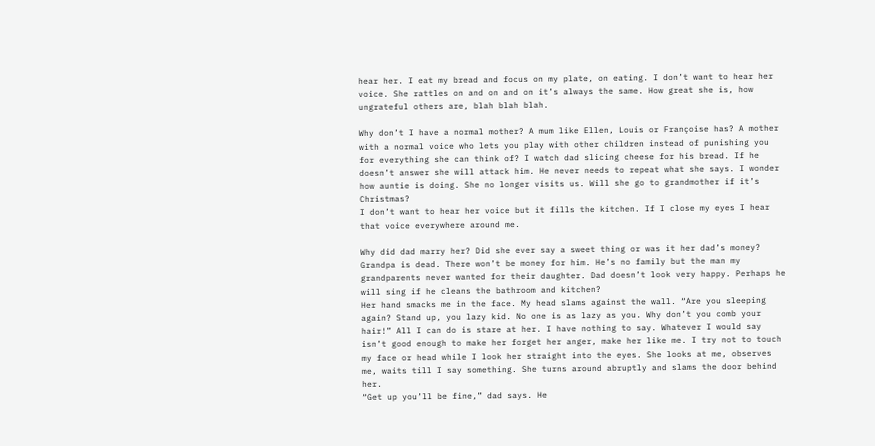hear her. I eat my bread and focus on my plate, on eating. I don’t want to hear her voice. She rattles on and on and on it’s always the same. How great she is, how ungrateful others are, blah blah blah.

Why don’t I have a normal mother? A mum like Ellen, Louis or Françoise has? A mother with a normal voice who lets you play with other children instead of punishing you for everything she can think of? I watch dad slicing cheese for his bread. If he doesn’t answer she will attack him. He never needs to repeat what she says. I wonder how auntie is doing. She no longer visits us. Will she go to grandmother if it’s Christmas?
I don’t want to hear her voice but it fills the kitchen. If I close my eyes I hear that voice everywhere around me.

Why did dad marry her? Did she ever say a sweet thing or was it her dad’s money? Grandpa is dead. There won’t be money for him. He’s no family but the man my grandparents never wanted for their daughter. Dad doesn’t look very happy. Perhaps he will sing if he cleans the bathroom and kitchen?
Her hand smacks me in the face. My head slams against the wall. “Are you sleeping again? Stand up, you lazy kid. No one is as lazy as you. Why don’t you comb your hair!” All I can do is stare at her. I have nothing to say. Whatever I would say isn’t good enough to make her forget her anger, make her like me. I try not to touch my face or head while I look her straight into the eyes. She looks at me, observes me, waits till I say something. She turns around abruptly and slams the door behind her.
“Get up you’ll be fine,” dad says. He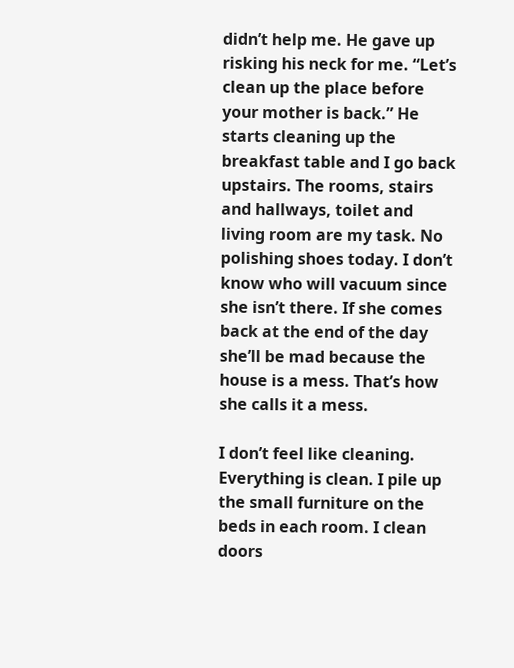didn’t help me. He gave up risking his neck for me. “Let’s clean up the place before your mother is back.” He starts cleaning up the breakfast table and I go back upstairs. The rooms, stairs and hallways, toilet and living room are my task. No polishing shoes today. I don’t know who will vacuum since she isn’t there. If she comes back at the end of the day she’ll be mad because the house is a mess. That’s how she calls it a mess.

I don’t feel like cleaning. Everything is clean. I pile up the small furniture on the beds in each room. I clean doors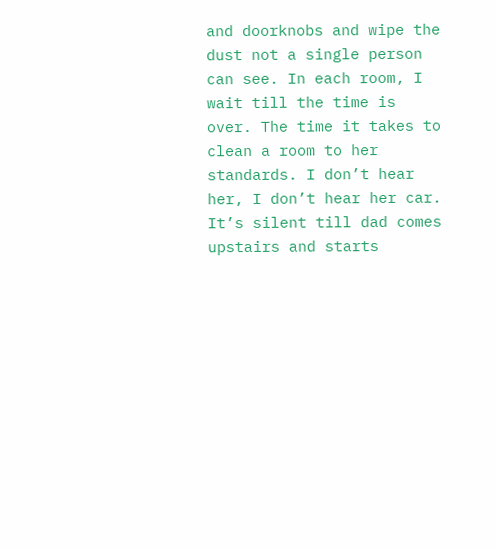and doorknobs and wipe the dust not a single person can see. In each room, I wait till the time is over. The time it takes to clean a room to her standards. I don’t hear her, I don’t hear her car. It’s silent till dad comes upstairs and starts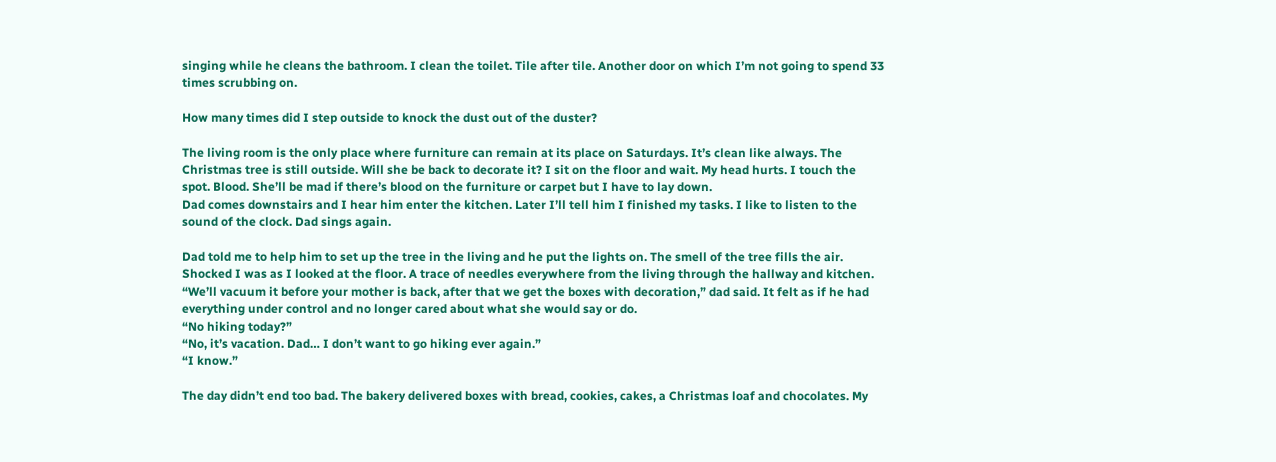singing while he cleans the bathroom. I clean the toilet. Tile after tile. Another door on which I’m not going to spend 33 times scrubbing on.

How many times did I step outside to knock the dust out of the duster?

The living room is the only place where furniture can remain at its place on Saturdays. It’s clean like always. The Christmas tree is still outside. Will she be back to decorate it? I sit on the floor and wait. My head hurts. I touch the spot. Blood. She’ll be mad if there’s blood on the furniture or carpet but I have to lay down.
Dad comes downstairs and I hear him enter the kitchen. Later I’ll tell him I finished my tasks. I like to listen to the sound of the clock. Dad sings again.

Dad told me to help him to set up the tree in the living and he put the lights on. The smell of the tree fills the air. Shocked I was as I looked at the floor. A trace of needles everywhere from the living through the hallway and kitchen. “We’ll vacuum it before your mother is back, after that we get the boxes with decoration,” dad said. It felt as if he had everything under control and no longer cared about what she would say or do.
“No hiking today?”
“No, it’s vacation. Dad… I don’t want to go hiking ever again.”
“I know.”

The day didn’t end too bad. The bakery delivered boxes with bread, cookies, cakes, a Christmas loaf and chocolates. My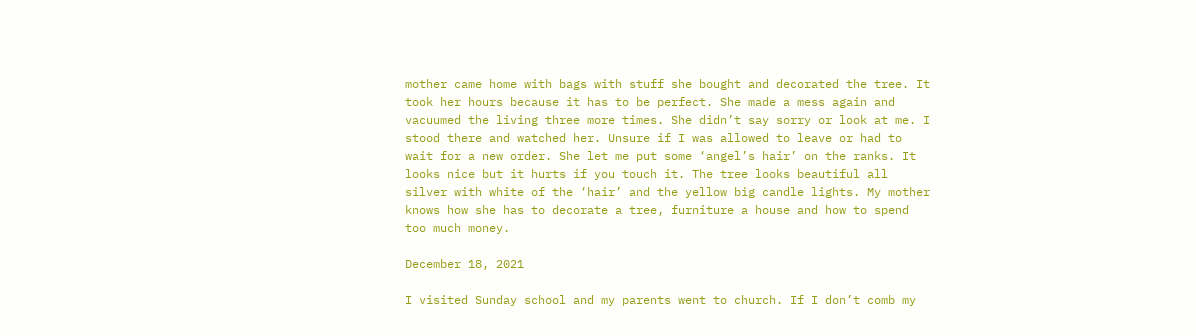mother came home with bags with stuff she bought and decorated the tree. It took her hours because it has to be perfect. She made a mess again and vacuumed the living three more times. She didn’t say sorry or look at me. I stood there and watched her. Unsure if I was allowed to leave or had to wait for a new order. She let me put some ‘angel’s hair’ on the ranks. It looks nice but it hurts if you touch it. The tree looks beautiful all silver with white of the ‘hair’ and the yellow big candle lights. My mother knows how she has to decorate a tree, furniture a house and how to spend too much money.

December 18, 2021

I visited Sunday school and my parents went to church. If I don’t comb my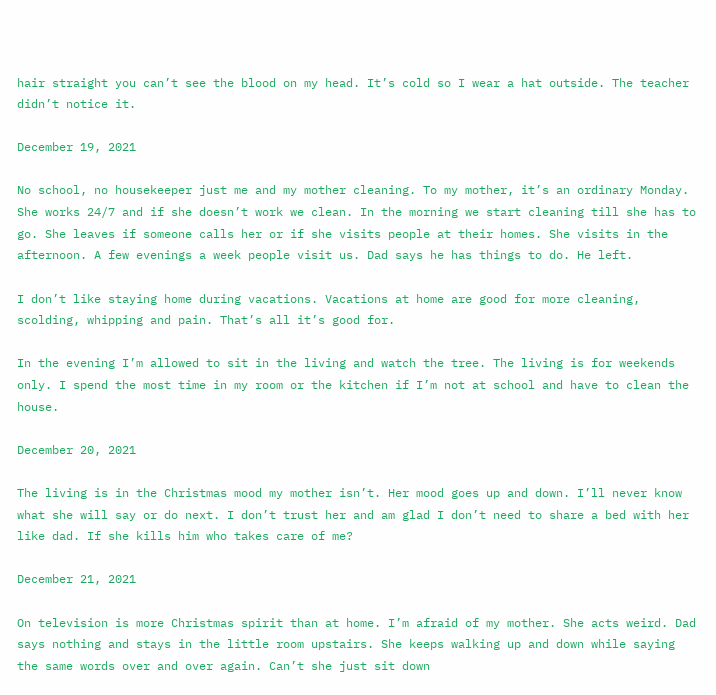hair straight you can’t see the blood on my head. It’s cold so I wear a hat outside. The teacher didn’t notice it.

December 19, 2021

No school, no housekeeper just me and my mother cleaning. To my mother, it’s an ordinary Monday. She works 24/7 and if she doesn’t work we clean. In the morning we start cleaning till she has to go. She leaves if someone calls her or if she visits people at their homes. She visits in the afternoon. A few evenings a week people visit us. Dad says he has things to do. He left.

I don’t like staying home during vacations. Vacations at home are good for more cleaning, scolding, whipping and pain. That’s all it’s good for.

In the evening I’m allowed to sit in the living and watch the tree. The living is for weekends only. I spend the most time in my room or the kitchen if I’m not at school and have to clean the house.

December 20, 2021

The living is in the Christmas mood my mother isn’t. Her mood goes up and down. I’ll never know what she will say or do next. I don’t trust her and am glad I don’t need to share a bed with her like dad. If she kills him who takes care of me?

December 21, 2021

On television is more Christmas spirit than at home. I’m afraid of my mother. She acts weird. Dad says nothing and stays in the little room upstairs. She keeps walking up and down while saying the same words over and over again. Can’t she just sit down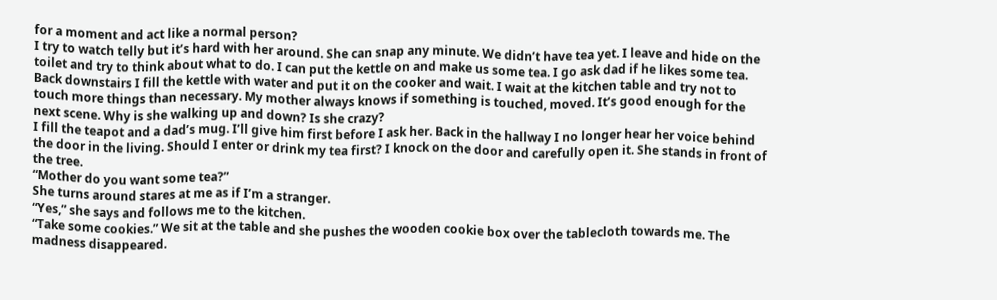for a moment and act like a normal person?
I try to watch telly but it’s hard with her around. She can snap any minute. We didn’t have tea yet. I leave and hide on the toilet and try to think about what to do. I can put the kettle on and make us some tea. I go ask dad if he likes some tea.
Back downstairs I fill the kettle with water and put it on the cooker and wait. I wait at the kitchen table and try not to touch more things than necessary. My mother always knows if something is touched, moved. It’s good enough for the next scene. Why is she walking up and down? Is she crazy?
I fill the teapot and a dad’s mug. I’ll give him first before I ask her. Back in the hallway I no longer hear her voice behind the door in the living. Should I enter or drink my tea first? I knock on the door and carefully open it. She stands in front of the tree.
“Mother do you want some tea?”
She turns around stares at me as if I’m a stranger.
“Yes,” she says and follows me to the kitchen.
“Take some cookies.” We sit at the table and she pushes the wooden cookie box over the tablecloth towards me. The madness disappeared.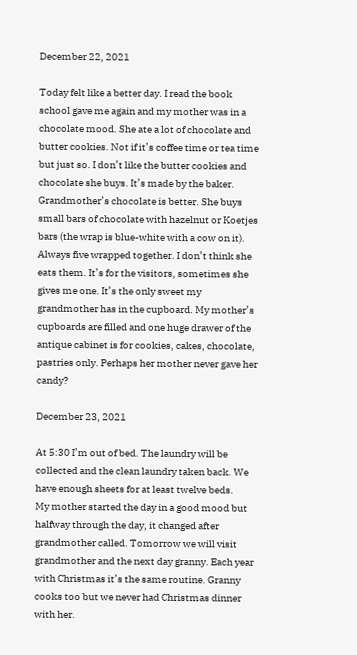December 22, 2021

Today felt like a better day. I read the book school gave me again and my mother was in a chocolate mood. She ate a lot of chocolate and butter cookies. Not if it’s coffee time or tea time but just so. I don’t like the butter cookies and chocolate she buys. It’s made by the baker. Grandmother’s chocolate is better. She buys small bars of chocolate with hazelnut or Koetjes bars (the wrap is blue-white with a cow on it). Always five wrapped together. I don’t think she eats them. It’s for the visitors, sometimes she gives me one. It’s the only sweet my grandmother has in the cupboard. My mother’s cupboards are filled and one huge drawer of the antique cabinet is for cookies, cakes, chocolate, pastries only. Perhaps her mother never gave her candy?

December 23, 2021

At 5:30 I’m out of bed. The laundry will be collected and the clean laundry taken back. We have enough sheets for at least twelve beds.
My mother started the day in a good mood but halfway through the day, it changed after grandmother called. Tomorrow we will visit grandmother and the next day granny. Each year with Christmas it’s the same routine. Granny cooks too but we never had Christmas dinner with her.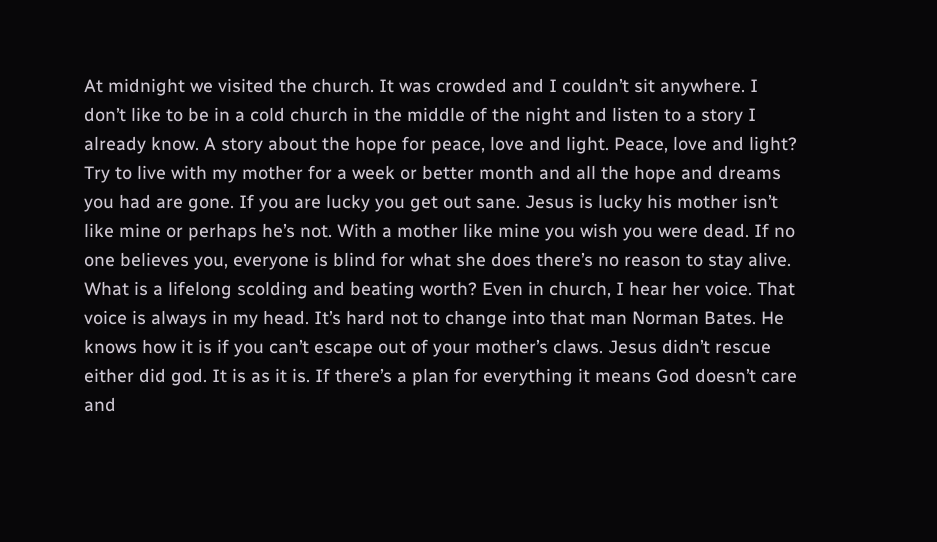At midnight we visited the church. It was crowded and I couldn’t sit anywhere. I don’t like to be in a cold church in the middle of the night and listen to a story I already know. A story about the hope for peace, love and light. Peace, love and light? Try to live with my mother for a week or better month and all the hope and dreams you had are gone. If you are lucky you get out sane. Jesus is lucky his mother isn’t like mine or perhaps he’s not. With a mother like mine you wish you were dead. If no one believes you, everyone is blind for what she does there’s no reason to stay alive. What is a lifelong scolding and beating worth? Even in church, I hear her voice. That voice is always in my head. It’s hard not to change into that man Norman Bates. He knows how it is if you can’t escape out of your mother’s claws. Jesus didn’t rescue either did god. It is as it is. If there’s a plan for everything it means God doesn’t care and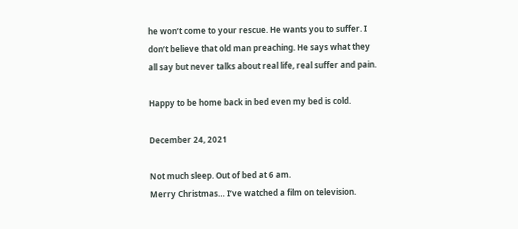he won’t come to your rescue. He wants you to suffer. I don’t believe that old man preaching. He says what they all say but never talks about real life, real suffer and pain.

Happy to be home back in bed even my bed is cold.

December 24, 2021

Not much sleep. Out of bed at 6 am.
Merry Christmas… I’ve watched a film on television.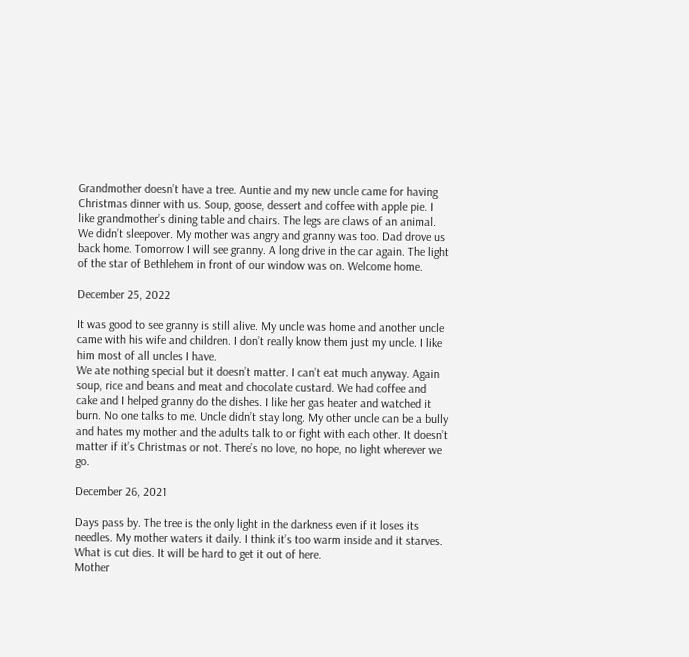Grandmother doesn’t have a tree. Auntie and my new uncle came for having Christmas dinner with us. Soup, goose, dessert and coffee with apple pie. I like grandmother’s dining table and chairs. The legs are claws of an animal. We didn’t sleepover. My mother was angry and granny was too. Dad drove us back home. Tomorrow I will see granny. A long drive in the car again. The light of the star of Bethlehem in front of our window was on. Welcome home.

December 25, 2022

It was good to see granny is still alive. My uncle was home and another uncle came with his wife and children. I don’t really know them just my uncle. I like him most of all uncles I have.
We ate nothing special but it doesn’t matter. I can’t eat much anyway. Again soup, rice and beans and meat and chocolate custard. We had coffee and cake and I helped granny do the dishes. I like her gas heater and watched it burn. No one talks to me. Uncle didn’t stay long. My other uncle can be a bully and hates my mother and the adults talk to or fight with each other. It doesn’t matter if it’s Christmas or not. There’s no love, no hope, no light wherever we go.

December 26, 2021

Days pass by. The tree is the only light in the darkness even if it loses its needles. My mother waters it daily. I think it’s too warm inside and it starves. What is cut dies. It will be hard to get it out of here.
Mother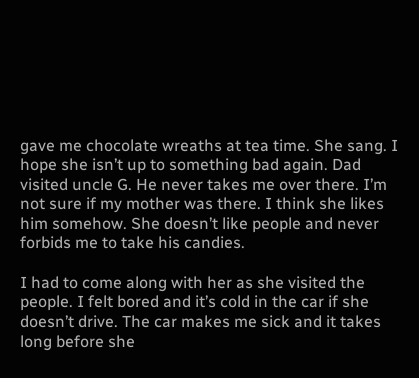gave me chocolate wreaths at tea time. She sang. I hope she isn’t up to something bad again. Dad visited uncle G. He never takes me over there. I’m not sure if my mother was there. I think she likes him somehow. She doesn’t like people and never forbids me to take his candies.

I had to come along with her as she visited the people. I felt bored and it’s cold in the car if she doesn’t drive. The car makes me sick and it takes long before she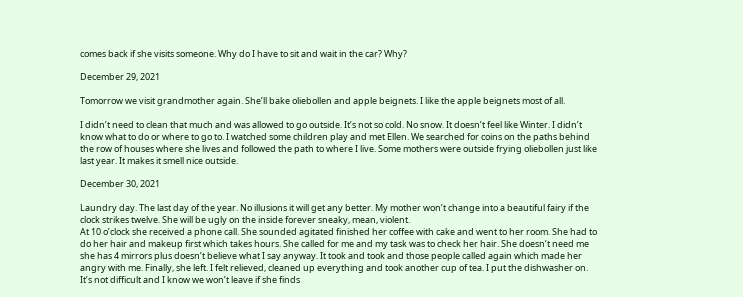comes back if she visits someone. Why do I have to sit and wait in the car? Why?

December 29, 2021

Tomorrow we visit grandmother again. She’ll bake oliebollen and apple beignets. I like the apple beignets most of all.

I didn’t need to clean that much and was allowed to go outside. It’s not so cold. No snow. It doesn’t feel like Winter. I didn’t know what to do or where to go to. I watched some children play and met Ellen. We searched for coins on the paths behind the row of houses where she lives and followed the path to where I live. Some mothers were outside frying oliebollen just like last year. It makes it smell nice outside.

December 30, 2021

Laundry day. The last day of the year. No illusions it will get any better. My mother won’t change into a beautiful fairy if the clock strikes twelve. She will be ugly on the inside forever sneaky, mean, violent.
At 10 o’clock she received a phone call. She sounded agitated finished her coffee with cake and went to her room. She had to do her hair and makeup first which takes hours. She called for me and my task was to check her hair. She doesn’t need me she has 4 mirrors plus doesn’t believe what I say anyway. It took and took and those people called again which made her angry with me. Finally, she left. I felt relieved, cleaned up everything and took another cup of tea. I put the dishwasher on. It’s not difficult and I know we won’t leave if she finds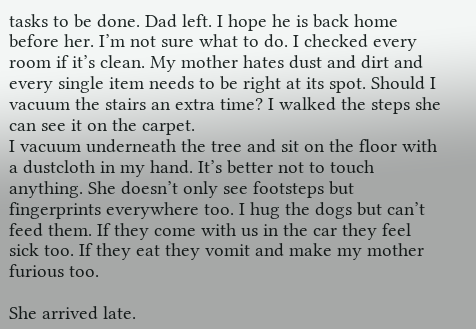tasks to be done. Dad left. I hope he is back home before her. I’m not sure what to do. I checked every room if it’s clean. My mother hates dust and dirt and every single item needs to be right at its spot. Should I vacuum the stairs an extra time? I walked the steps she can see it on the carpet.
I vacuum underneath the tree and sit on the floor with a dustcloth in my hand. It’s better not to touch anything. She doesn’t only see footsteps but fingerprints everywhere too. I hug the dogs but can’t feed them. If they come with us in the car they feel sick too. If they eat they vomit and make my mother furious too.

She arrived late.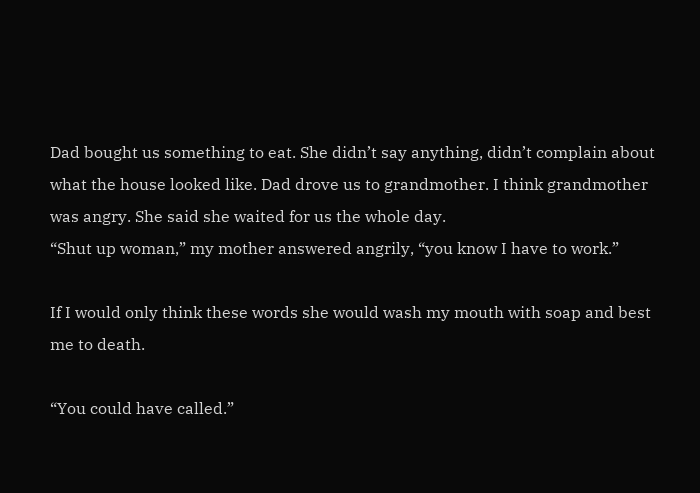Dad bought us something to eat. She didn’t say anything, didn’t complain about what the house looked like. Dad drove us to grandmother. I think grandmother was angry. She said she waited for us the whole day.
“Shut up woman,” my mother answered angrily, “you know I have to work.”

If I would only think these words she would wash my mouth with soap and best me to death.

“You could have called.”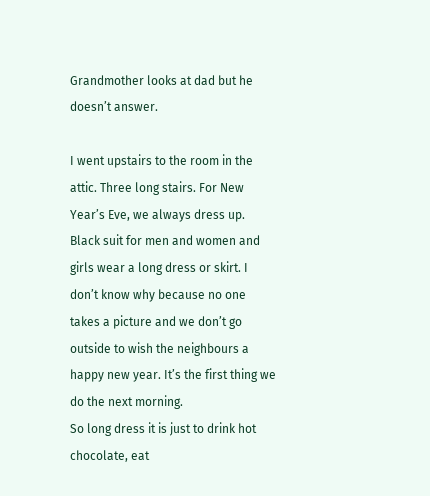Grandmother looks at dad but he doesn’t answer.

I went upstairs to the room in the attic. Three long stairs. For New Year’s Eve, we always dress up. Black suit for men and women and girls wear a long dress or skirt. I don’t know why because no one takes a picture and we don’t go outside to wish the neighbours a happy new year. It’s the first thing we do the next morning.
So long dress it is just to drink hot chocolate, eat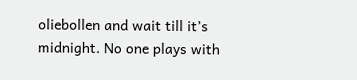oliebollen and wait till it’s midnight. No one plays with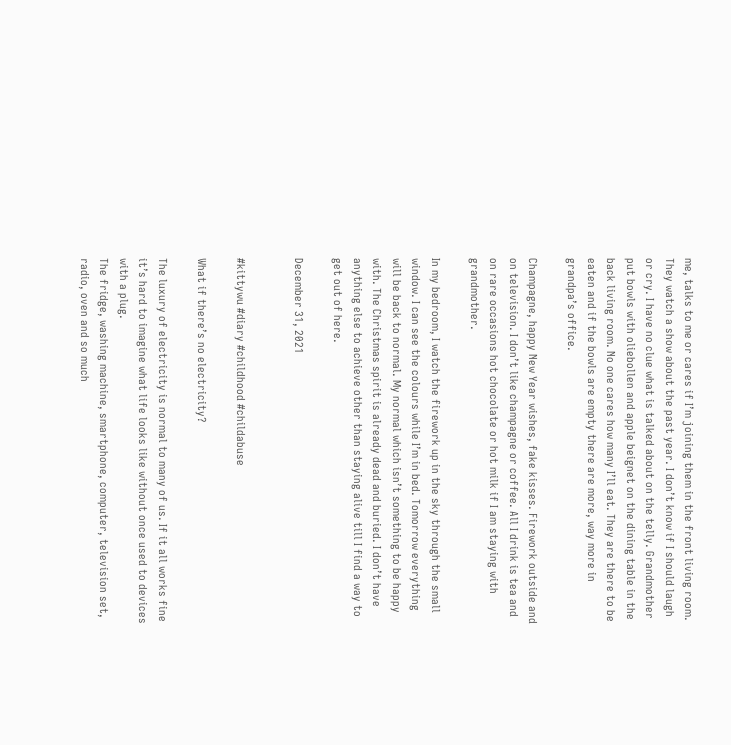me, talks to me or cares if I’m joining them in the front living room. They watch a show about the past year. I don’t know if I should laugh or cry. I have no clue what is talked about on the telly. Grandmother put bowls with oliebollen and apple beignet on the dining table in the back living room. No one cares how many I’ll eat. They are there to be eaten and if the bowls are empty there are more, way more in grandpa’s office.

Champagne, happy New Year wishes, fake kisses. Firework outside and on television. I don’t like champagne or coffee. All I drink is tea and on rare occasions hot chocolate or hot milk if I am staying with grandmother.

In my bedroom, I watch the firework up in the sky through the small window. I can see the colours while I’m in bed. Tomorrow everything will be back to normal. My normal which isn’t something to be happy with. The Christmas spirit is already dead and buried. I don’t have anything else to achieve other than staying alive till I find a way to get out of here.

December 31, 2021


#kittywu #diary #childhood #childabuse

What if there’s no electricity?

The luxury of electricity is normal to many of us. If it all works fine it’s hard to imagine what life looks like without once used to devices with a plug.
The fridge, washing machine, smartphone, computer, television set, radio, oven and so much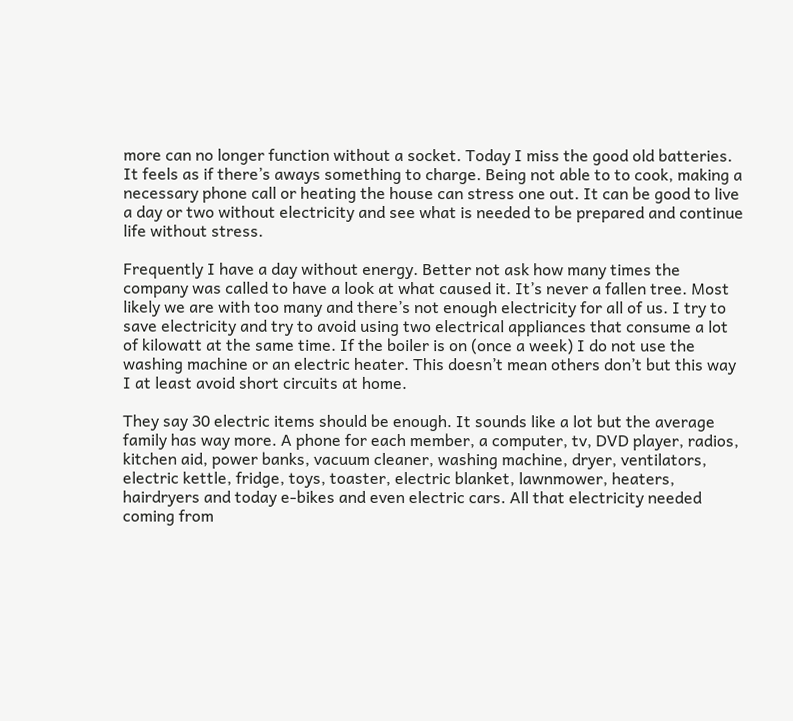more can no longer function without a socket. Today I miss the good old batteries. It feels as if there’s aways something to charge. Being not able to to cook, making a necessary phone call or heating the house can stress one out. It can be good to live a day or two without electricity and see what is needed to be prepared and continue life without stress.

Frequently I have a day without energy. Better not ask how many times the company was called to have a look at what caused it. It’s never a fallen tree. Most likely we are with too many and there’s not enough electricity for all of us. I try to save electricity and try to avoid using two electrical appliances that consume a lot of kilowatt at the same time. If the boiler is on (once a week) I do not use the washing machine or an electric heater. This doesn’t mean others don’t but this way I at least avoid short circuits at home.

They say 30 electric items should be enough. It sounds like a lot but the average family has way more. A phone for each member, a computer, tv, DVD player, radios, kitchen aid, power banks, vacuum cleaner, washing machine, dryer, ventilators, electric kettle, fridge, toys, toaster, electric blanket, lawnmower, heaters, hairdryers and today e-bikes and even electric cars. All that electricity needed coming from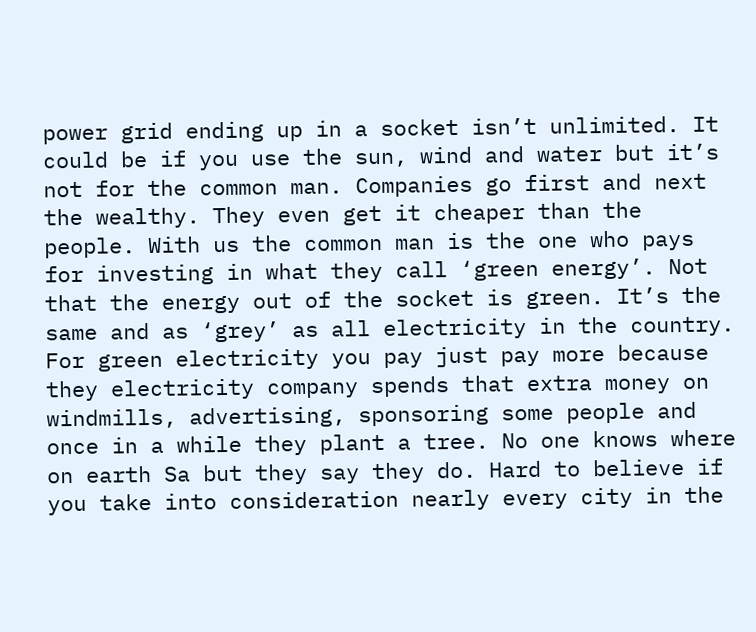power grid ending up in a socket isn’t unlimited. It could be if you use the sun, wind and water but it’s not for the common man. Companies go first and next the wealthy. They even get it cheaper than the people. With us the common man is the one who pays for investing in what they call ‘green energy’. Not that the energy out of the socket is green. It’s the same and as ‘grey’ as all electricity in the country. For green electricity you pay just pay more because they electricity company spends that extra money on windmills, advertising, sponsoring some people and once in a while they plant a tree. No one knows where on earth Sa but they say they do. Hard to believe if you take into consideration nearly every city in the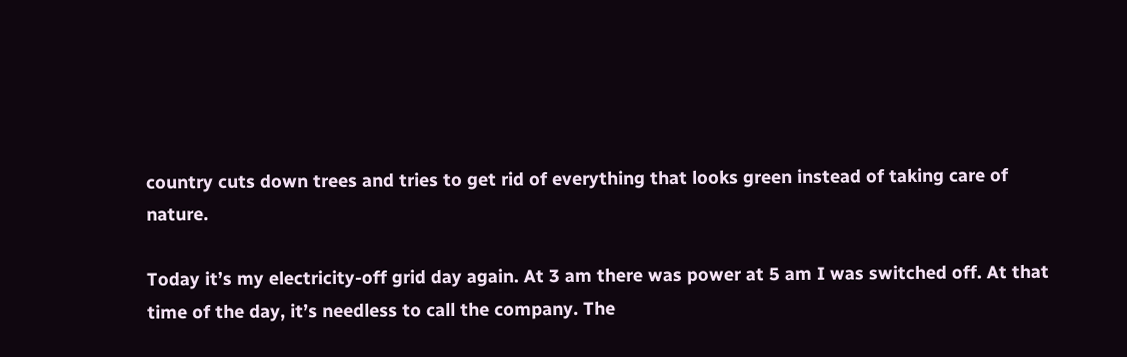country cuts down trees and tries to get rid of everything that looks green instead of taking care of nature.

Today it’s my electricity-off grid day again. At 3 am there was power at 5 am I was switched off. At that time of the day, it’s needless to call the company. The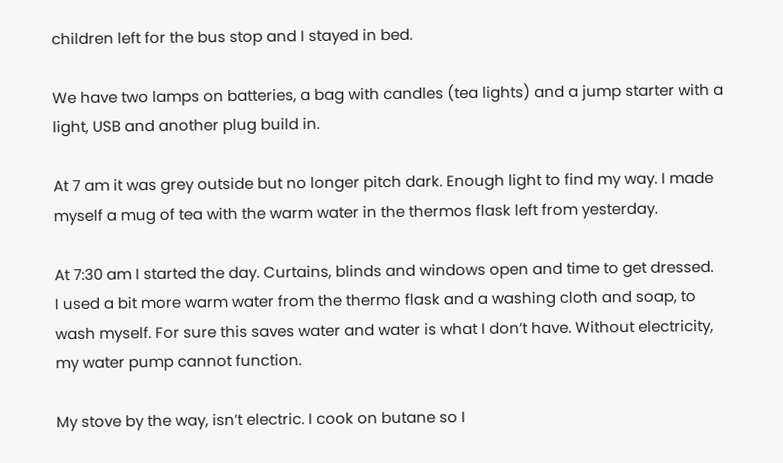children left for the bus stop and I stayed in bed.

We have two lamps on batteries, a bag with candles (tea lights) and a jump starter with a light, USB and another plug build in.

At 7 am it was grey outside but no longer pitch dark. Enough light to find my way. I made myself a mug of tea with the warm water in the thermos flask left from yesterday.

At 7:30 am I started the day. Curtains, blinds and windows open and time to get dressed.
I used a bit more warm water from the thermo flask and a washing cloth and soap, to wash myself. For sure this saves water and water is what I don’t have. Without electricity, my water pump cannot function.

My stove by the way, isn’t electric. I cook on butane so I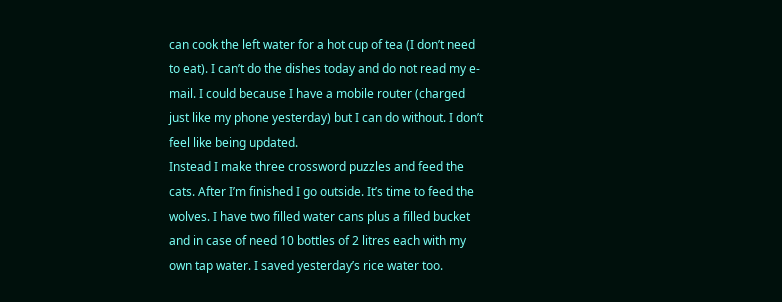can cook the left water for a hot cup of tea (I don’t need to eat). I can’t do the dishes today and do not read my e-mail. I could because I have a mobile router (charged just like my phone yesterday) but I can do without. I don’t feel like being updated.
Instead I make three crossword puzzles and feed the cats. After I’m finished I go outside. It’s time to feed the wolves. I have two filled water cans plus a filled bucket and in case of need 10 bottles of 2 litres each with my own tap water. I saved yesterday’s rice water too.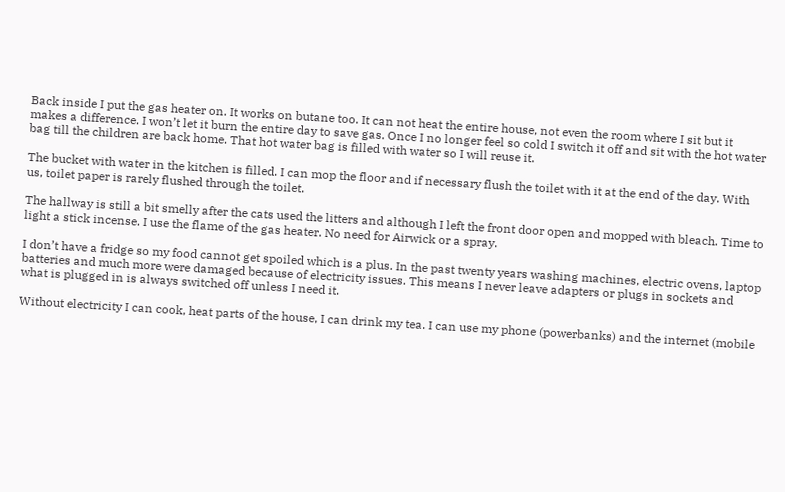Back inside I put the gas heater on. It works on butane too. It can not heat the entire house, not even the room where I sit but it makes a difference. I won’t let it burn the entire day to save gas. Once I no longer feel so cold I switch it off and sit with the hot water bag till the children are back home. That hot water bag is filled with water so I will reuse it.

The bucket with water in the kitchen is filled. I can mop the floor and if necessary flush the toilet with it at the end of the day. With us, toilet paper is rarely flushed through the toilet.

The hallway is still a bit smelly after the cats used the litters and although I left the front door open and mopped with bleach. Time to light a stick incense. I use the flame of the gas heater. No need for Airwick or a spray.

I don’t have a fridge so my food cannot get spoiled which is a plus. In the past twenty years washing machines, electric ovens, laptop batteries and much more were damaged because of electricity issues. This means I never leave adapters or plugs in sockets and what is plugged in is always switched off unless I need it.

Without electricity I can cook, heat parts of the house, I can drink my tea. I can use my phone (powerbanks) and the internet (mobile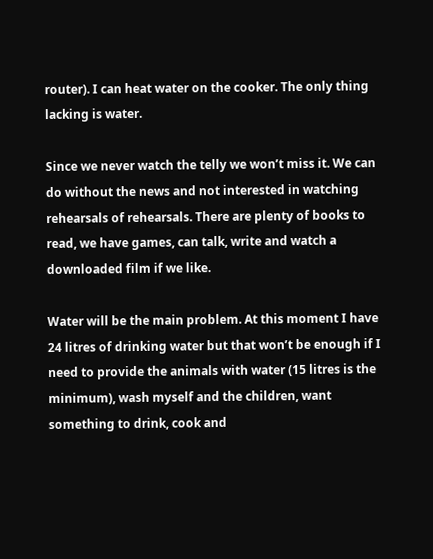router). I can heat water on the cooker. The only thing lacking is water.

Since we never watch the telly we won’t miss it. We can do without the news and not interested in watching rehearsals of rehearsals. There are plenty of books to read, we have games, can talk, write and watch a downloaded film if we like.

Water will be the main problem. At this moment I have 24 litres of drinking water but that won’t be enough if I need to provide the animals with water (15 litres is the minimum), wash myself and the children, want something to drink, cook and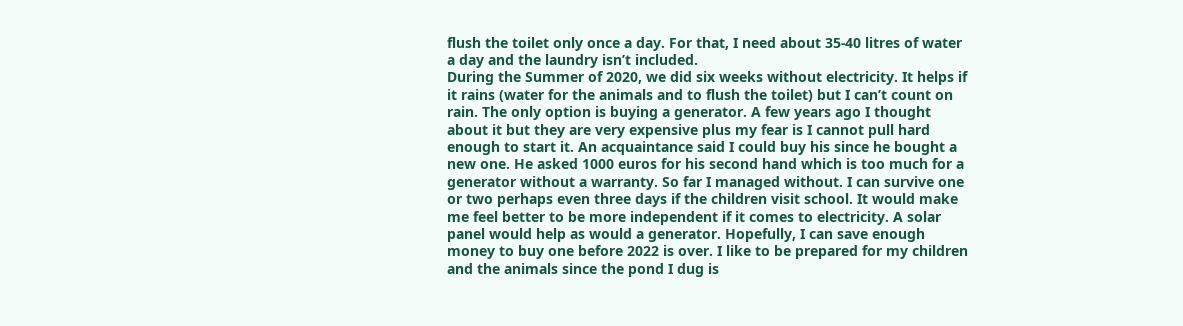flush the toilet only once a day. For that, I need about 35-40 litres of water a day and the laundry isn’t included.
During the Summer of 2020, we did six weeks without electricity. It helps if it rains (water for the animals and to flush the toilet) but I can’t count on rain. The only option is buying a generator. A few years ago I thought about it but they are very expensive plus my fear is I cannot pull hard enough to start it. An acquaintance said I could buy his since he bought a new one. He asked 1000 euros for his second hand which is too much for a generator without a warranty. So far I managed without. I can survive one or two perhaps even three days if the children visit school. It would make me feel better to be more independent if it comes to electricity. A solar panel would help as would a generator. Hopefully, I can save enough money to buy one before 2022 is over. I like to be prepared for my children and the animals since the pond I dug is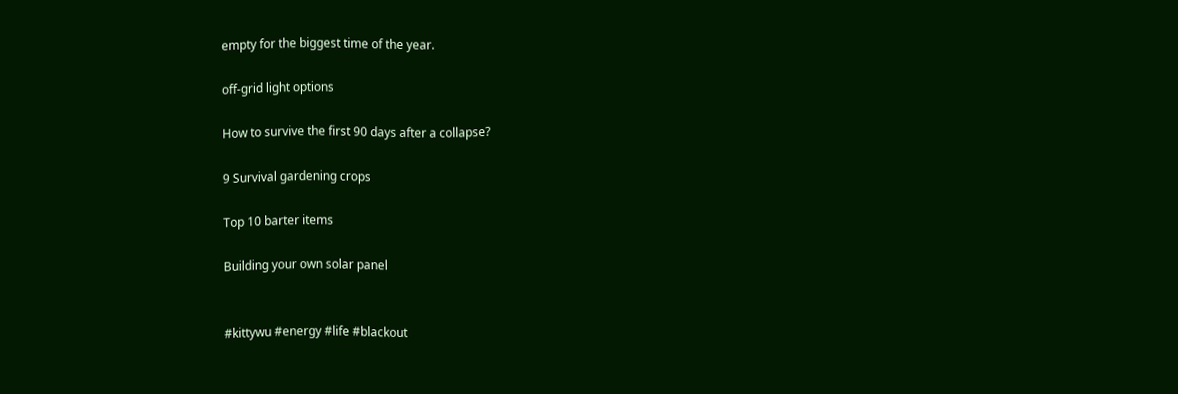empty for the biggest time of the year.

off-grid light options

How to survive the first 90 days after a collapse?

9 Survival gardening crops

Top 10 barter items

Building your own solar panel


#kittywu #energy #life #blackout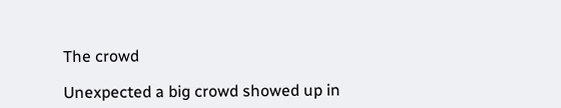The crowd

Unexpected a big crowd showed up in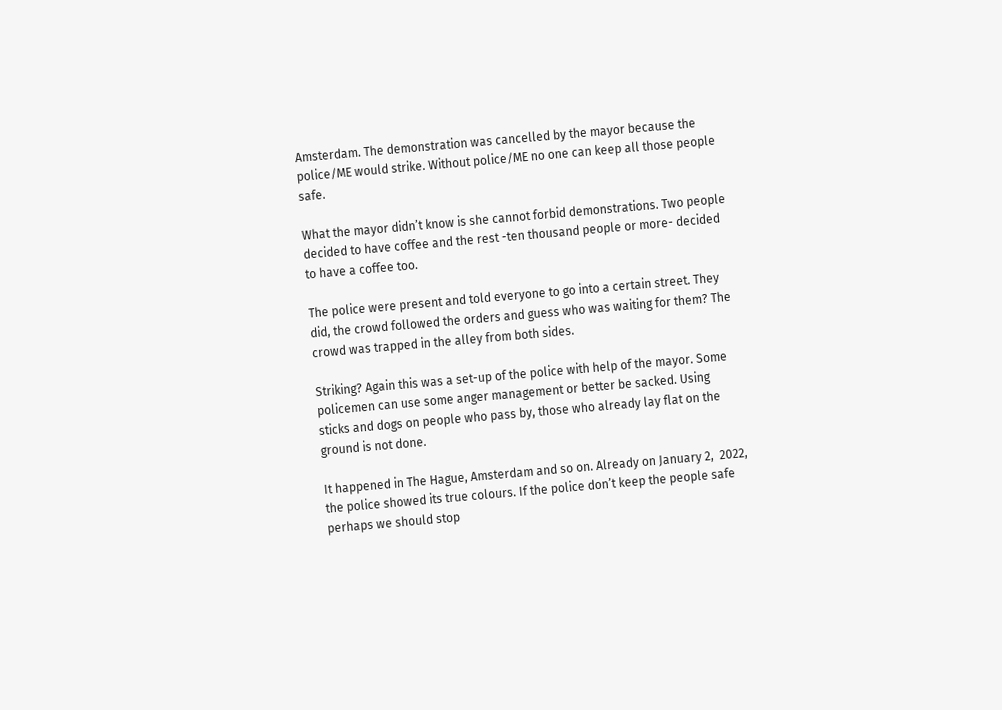Amsterdam. The demonstration was cancelled by the mayor because the police/ME would strike. Without police/ME no one can keep all those people safe.

What the mayor didn’t know is she cannot forbid demonstrations. Two people decided to have coffee and the rest -ten thousand people or more- decided to have a coffee too.

The police were present and told everyone to go into a certain street. They did, the crowd followed the orders and guess who was waiting for them? The crowd was trapped in the alley from both sides.

Striking? Again this was a set-up of the police with help of the mayor. Some policemen can use some anger management or better be sacked. Using sticks and dogs on people who pass by, those who already lay flat on the ground is not done.

It happened in The Hague, Amsterdam and so on. Already on January 2,  2022, the police showed its true colours. If the police don’t keep the people safe perhaps we should stop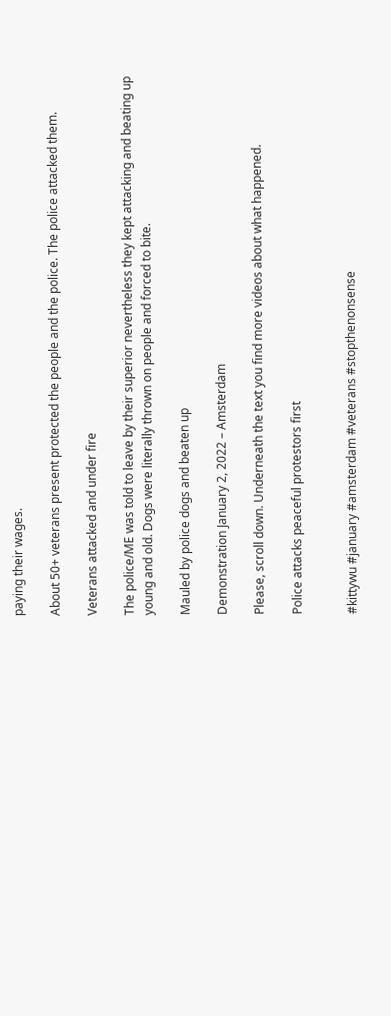paying their wages.

About 50+ veterans present protected the people and the police. The police attacked them.

Veterans attacked and under fire

The police/ME was told to leave by their superior nevertheless they kept attacking and beating up young and old. Dogs were literally thrown on people and forced to bite.

Mauled by police dogs and beaten up

Demonstration January 2, 2022 – Amsterdam

Please, scroll down. Underneath the text you find more videos about what happened.

Police attacks peaceful protestors first


#kittywu #january #amsterdam #veterans #stopthenonsense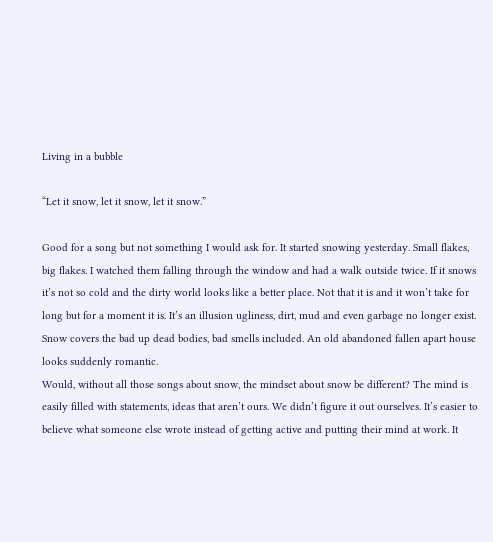Living in a bubble

“Let it snow, let it snow, let it snow.”

Good for a song but not something I would ask for. It started snowing yesterday. Small flakes, big flakes. I watched them falling through the window and had a walk outside twice. If it snows it’s not so cold and the dirty world looks like a better place. Not that it is and it won’t take for long but for a moment it is. It’s an illusion ugliness, dirt, mud and even garbage no longer exist. Snow covers the bad up dead bodies, bad smells included. An old abandoned fallen apart house looks suddenly romantic.
Would, without all those songs about snow, the mindset about snow be different? The mind is easily filled with statements, ideas that aren’t ours. We didn’t figure it out ourselves. It’s easier to believe what someone else wrote instead of getting active and putting their mind at work. It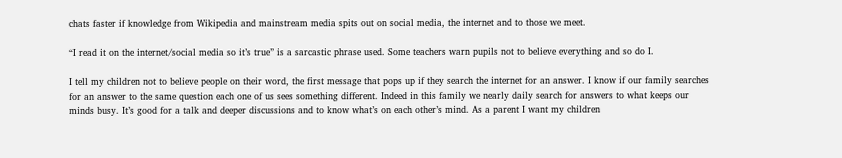chats faster if knowledge from Wikipedia and mainstream media spits out on social media, the internet and to those we meet.

“I read it on the internet/social media so it’s true” is a sarcastic phrase used. Some teachers warn pupils not to believe everything and so do I.

I tell my children not to believe people on their word, the first message that pops up if they search the internet for an answer. I know if our family searches for an answer to the same question each one of us sees something different. Indeed in this family we nearly daily search for answers to what keeps our minds busy. It’s good for a talk and deeper discussions and to know what’s on each other’s mind. As a parent I want my children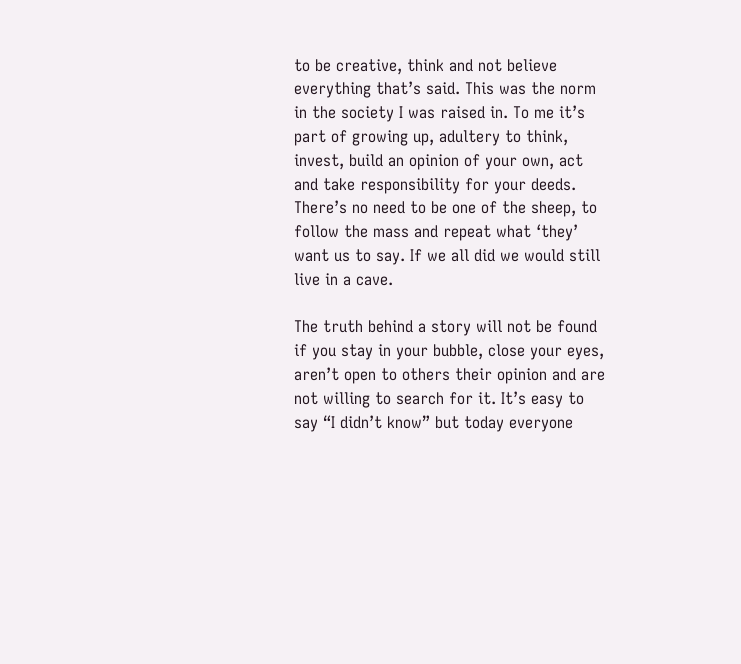to be creative, think and not believe everything that’s said. This was the norm in the society I was raised in. To me it’s part of growing up, adultery to think, invest, build an opinion of your own, act and take responsibility for your deeds. There’s no need to be one of the sheep, to follow the mass and repeat what ‘they’ want us to say. If we all did we would still live in a cave.

The truth behind a story will not be found if you stay in your bubble, close your eyes, aren’t open to others their opinion and are not willing to search for it. It’s easy to say “I didn’t know” but today everyone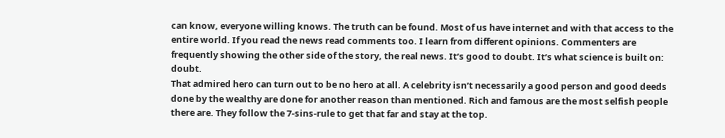can know, everyone willing knows. The truth can be found. Most of us have internet and with that access to the entire world. If you read the news read comments too. I learn from different opinions. Commenters are frequently showing the other side of the story, the real news. It’s good to doubt. It’s what science is built on: doubt.
That admired hero can turn out to be no hero at all. A celebrity isn’t necessarily a good person and good deeds done by the wealthy are done for another reason than mentioned. Rich and famous are the most selfish people there are. They follow the 7-sins-rule to get that far and stay at the top.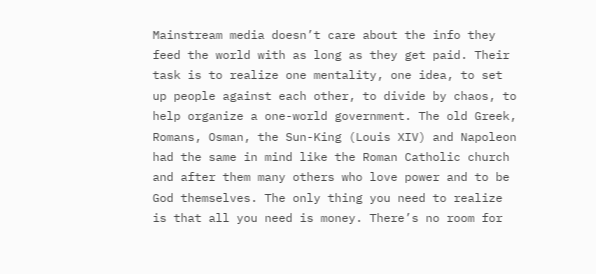Mainstream media doesn’t care about the info they feed the world with as long as they get paid. Their task is to realize one mentality, one idea, to set up people against each other, to divide by chaos, to help organize a one-world government. The old Greek, Romans, Osman, the Sun-King (Louis XIV) and Napoleon had the same in mind like the Roman Catholic church and after them many others who love power and to be God themselves. The only thing you need to realize is that all you need is money. There’s no room for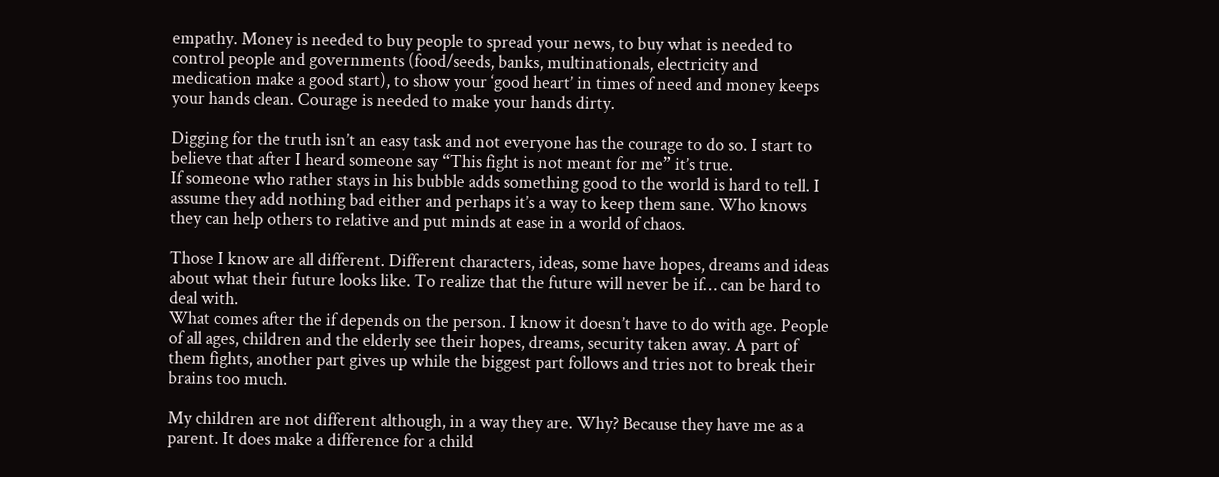empathy. Money is needed to buy people to spread your news, to buy what is needed to control people and governments (food/seeds, banks, multinationals, electricity and medication make a good start), to show your ‘good heart’ in times of need and money keeps your hands clean. Courage is needed to make your hands dirty.

Digging for the truth isn’t an easy task and not everyone has the courage to do so. I start to believe that after I heard someone say “This fight is not meant for me” it’s true.
If someone who rather stays in his bubble adds something good to the world is hard to tell. I assume they add nothing bad either and perhaps it’s a way to keep them sane. Who knows they can help others to relative and put minds at ease in a world of chaos.

Those I know are all different. Different characters, ideas, some have hopes, dreams and ideas about what their future looks like. To realize that the future will never be if… can be hard to deal with.
What comes after the if depends on the person. I know it doesn’t have to do with age. People of all ages, children and the elderly see their hopes, dreams, security taken away. A part of them fights, another part gives up while the biggest part follows and tries not to break their brains too much.

My children are not different although, in a way they are. Why? Because they have me as a parent. It does make a difference for a child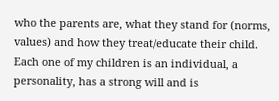who the parents are, what they stand for (norms, values) and how they treat/educate their child. Each one of my children is an individual, a personality, has a strong will and is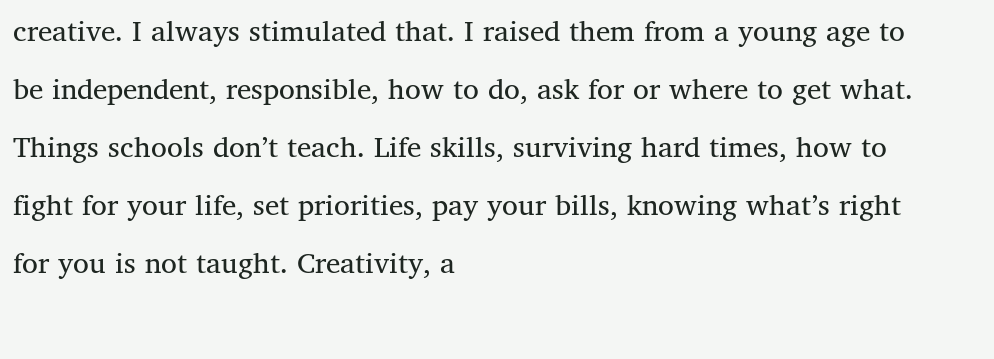creative. I always stimulated that. I raised them from a young age to be independent, responsible, how to do, ask for or where to get what. Things schools don’t teach. Life skills, surviving hard times, how to fight for your life, set priorities, pay your bills, knowing what’s right for you is not taught. Creativity, a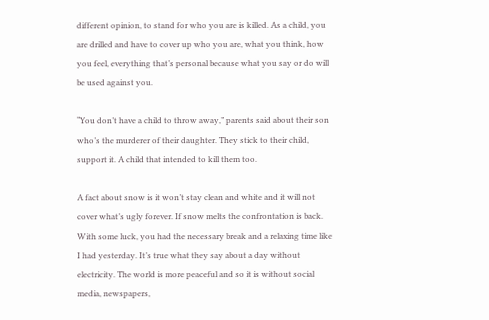different opinion, to stand for who you are is killed. As a child, you are drilled and have to cover up who you are, what you think, how you feel, everything that’s personal because what you say or do will be used against you.

“You don’t have a child to throw away,” parents said about their son who’s the murderer of their daughter. They stick to their child, support it. A child that intended to kill them too.

A fact about snow is it won’t stay clean and white and it will not cover what’s ugly forever. If snow melts the confrontation is back. With some luck, you had the necessary break and a relaxing time like I had yesterday. It’s true what they say about a day without electricity. The world is more peaceful and so it is without social media, newspapers,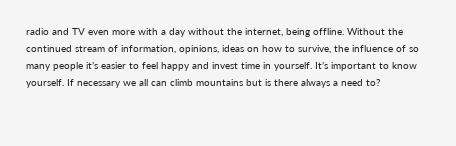radio and TV even more with a day without the internet, being offline. Without the continued stream of information, opinions, ideas on how to survive, the influence of so many people it’s easier to feel happy and invest time in yourself. It’s important to know yourself. If necessary we all can climb mountains but is there always a need to?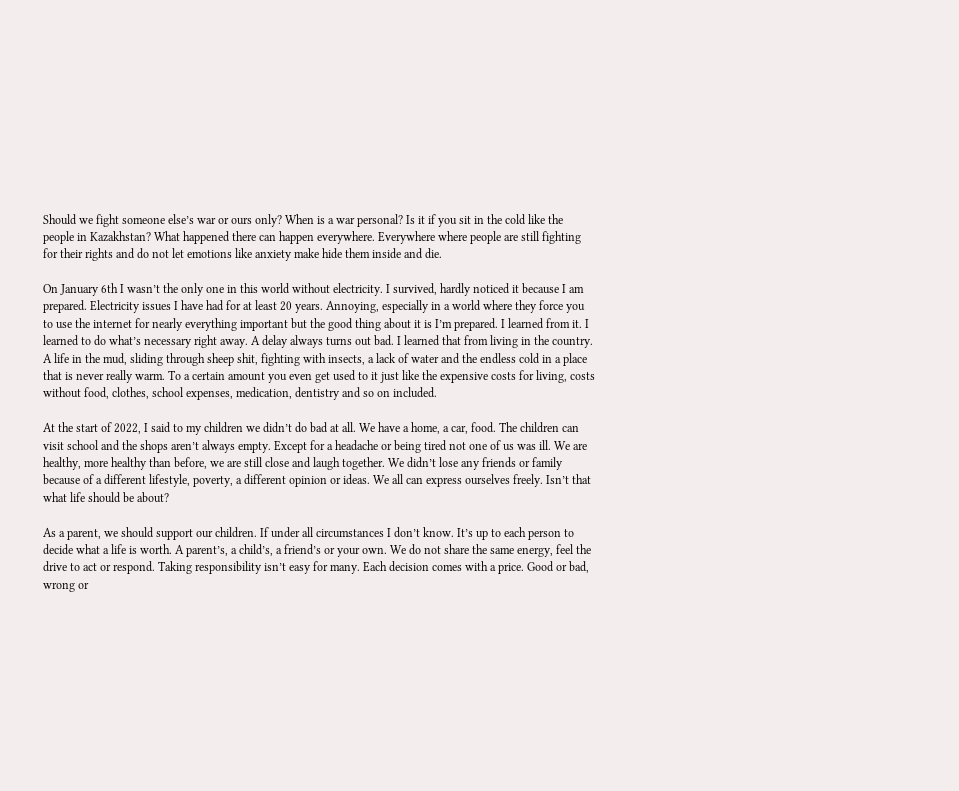Should we fight someone else’s war or ours only? When is a war personal? Is it if you sit in the cold like the people in Kazakhstan? What happened there can happen everywhere. Everywhere where people are still fighting for their rights and do not let emotions like anxiety make hide them inside and die.

On January 6th I wasn’t the only one in this world without electricity. I survived, hardly noticed it because I am prepared. Electricity issues I have had for at least 20 years. Annoying, especially in a world where they force you to use the internet for nearly everything important but the good thing about it is I’m prepared. I learned from it. I learned to do what’s necessary right away. A delay always turns out bad. I learned that from living in the country. A life in the mud, sliding through sheep shit, fighting with insects, a lack of water and the endless cold in a place that is never really warm. To a certain amount you even get used to it just like the expensive costs for living, costs without food, clothes, school expenses, medication, dentistry and so on included.

At the start of 2022, I said to my children we didn’t do bad at all. We have a home, a car, food. The children can visit school and the shops aren’t always empty. Except for a headache or being tired not one of us was ill. We are healthy, more healthy than before, we are still close and laugh together. We didn’t lose any friends or family because of a different lifestyle, poverty, a different opinion or ideas. We all can express ourselves freely. Isn’t that what life should be about?

As a parent, we should support our children. If under all circumstances I don’t know. It’s up to each person to decide what a life is worth. A parent’s, a child’s, a friend’s or your own. We do not share the same energy, feel the drive to act or respond. Taking responsibility isn’t easy for many. Each decision comes with a price. Good or bad, wrong or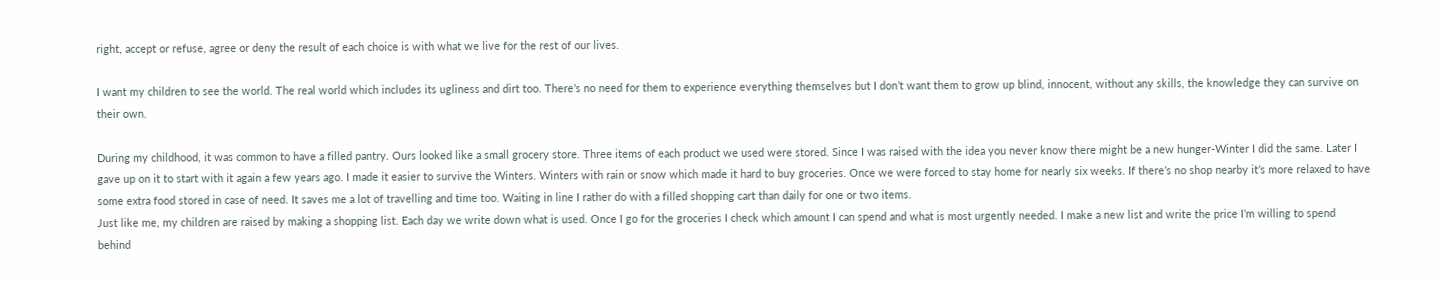right, accept or refuse, agree or deny the result of each choice is with what we live for the rest of our lives.

I want my children to see the world. The real world which includes its ugliness and dirt too. There’s no need for them to experience everything themselves but I don’t want them to grow up blind, innocent, without any skills, the knowledge they can survive on their own.

During my childhood, it was common to have a filled pantry. Ours looked like a small grocery store. Three items of each product we used were stored. Since I was raised with the idea you never know there might be a new hunger-Winter I did the same. Later I gave up on it to start with it again a few years ago. I made it easier to survive the Winters. Winters with rain or snow which made it hard to buy groceries. Once we were forced to stay home for nearly six weeks. If there’s no shop nearby it’s more relaxed to have some extra food stored in case of need. It saves me a lot of travelling and time too. Waiting in line I rather do with a filled shopping cart than daily for one or two items.
Just like me, my children are raised by making a shopping list. Each day we write down what is used. Once I go for the groceries I check which amount I can spend and what is most urgently needed. I make a new list and write the price I’m willing to spend behind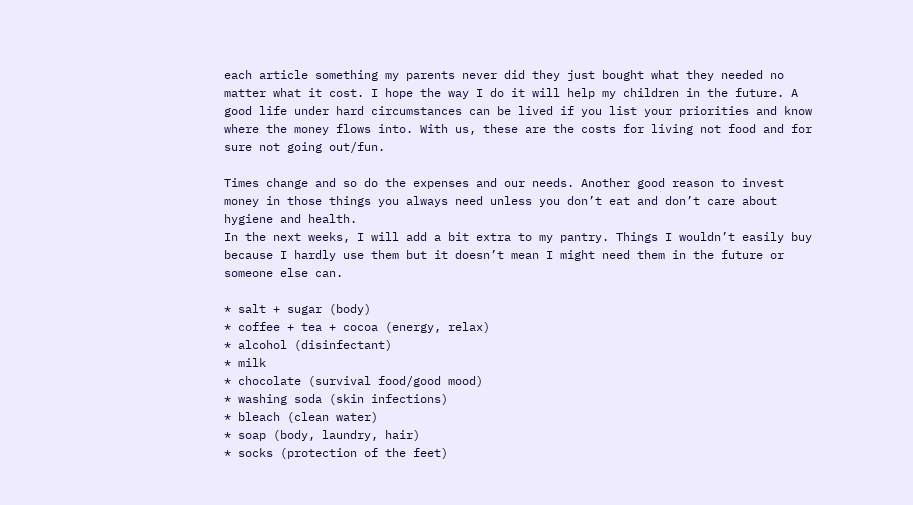each article something my parents never did they just bought what they needed no matter what it cost. I hope the way I do it will help my children in the future. A good life under hard circumstances can be lived if you list your priorities and know where the money flows into. With us, these are the costs for living not food and for sure not going out/fun.

Times change and so do the expenses and our needs. Another good reason to invest money in those things you always need unless you don’t eat and don’t care about hygiene and health.
In the next weeks, I will add a bit extra to my pantry. Things I wouldn’t easily buy because I hardly use them but it doesn’t mean I might need them in the future or someone else can.

* salt + sugar (body)
* coffee + tea + cocoa (energy, relax)
* alcohol (disinfectant)
* milk
* chocolate (survival food/good mood)
* washing soda (skin infections)
* bleach (clean water)
* soap (body, laundry, hair)
* socks (protection of the feet)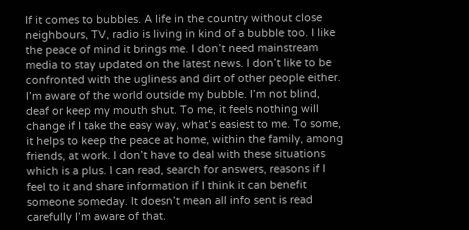If it comes to bubbles. A life in the country without close neighbours, TV, radio is living in kind of a bubble too. I like the peace of mind it brings me. I don’t need mainstream media to stay updated on the latest news. I don’t like to be confronted with the ugliness and dirt of other people either. I’m aware of the world outside my bubble. I’m not blind, deaf or keep my mouth shut. To me, it feels nothing will change if I take the easy way, what’s easiest to me. To some, it helps to keep the peace at home, within the family, among friends, at work. I don’t have to deal with these situations which is a plus. I can read, search for answers, reasons if I feel to it and share information if I think it can benefit someone someday. It doesn’t mean all info sent is read carefully I’m aware of that.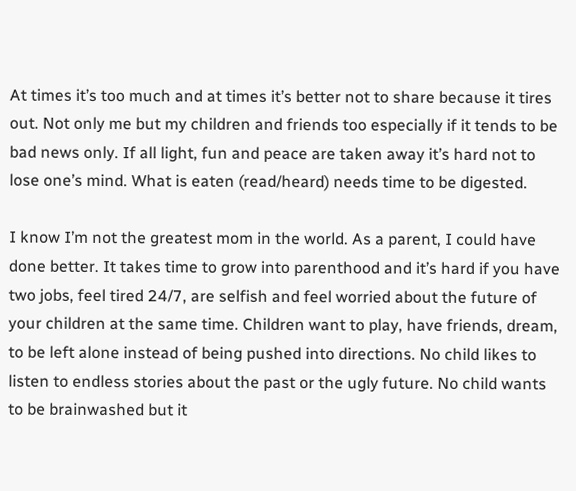At times it’s too much and at times it’s better not to share because it tires out. Not only me but my children and friends too especially if it tends to be bad news only. If all light, fun and peace are taken away it’s hard not to lose one’s mind. What is eaten (read/heard) needs time to be digested.

I know I’m not the greatest mom in the world. As a parent, I could have done better. It takes time to grow into parenthood and it’s hard if you have two jobs, feel tired 24/7, are selfish and feel worried about the future of your children at the same time. Children want to play, have friends, dream, to be left alone instead of being pushed into directions. No child likes to listen to endless stories about the past or the ugly future. No child wants to be brainwashed but it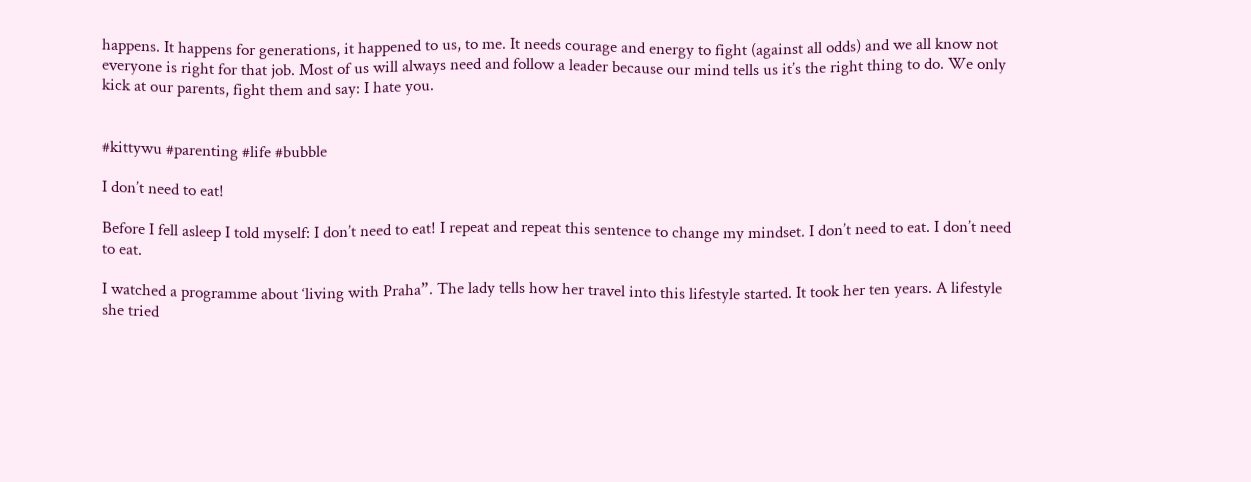happens. It happens for generations, it happened to us, to me. It needs courage and energy to fight (against all odds) and we all know not everyone is right for that job. Most of us will always need and follow a leader because our mind tells us it’s the right thing to do. We only kick at our parents, fight them and say: I hate you.


#kittywu #parenting #life #bubble

I don’t need to eat!

Before I fell asleep I told myself: I don’t need to eat! I repeat and repeat this sentence to change my mindset. I don’t need to eat. I don’t need to eat.

I watched a programme about ‘living with Praha”. The lady tells how her travel into this lifestyle started. It took her ten years. A lifestyle she tried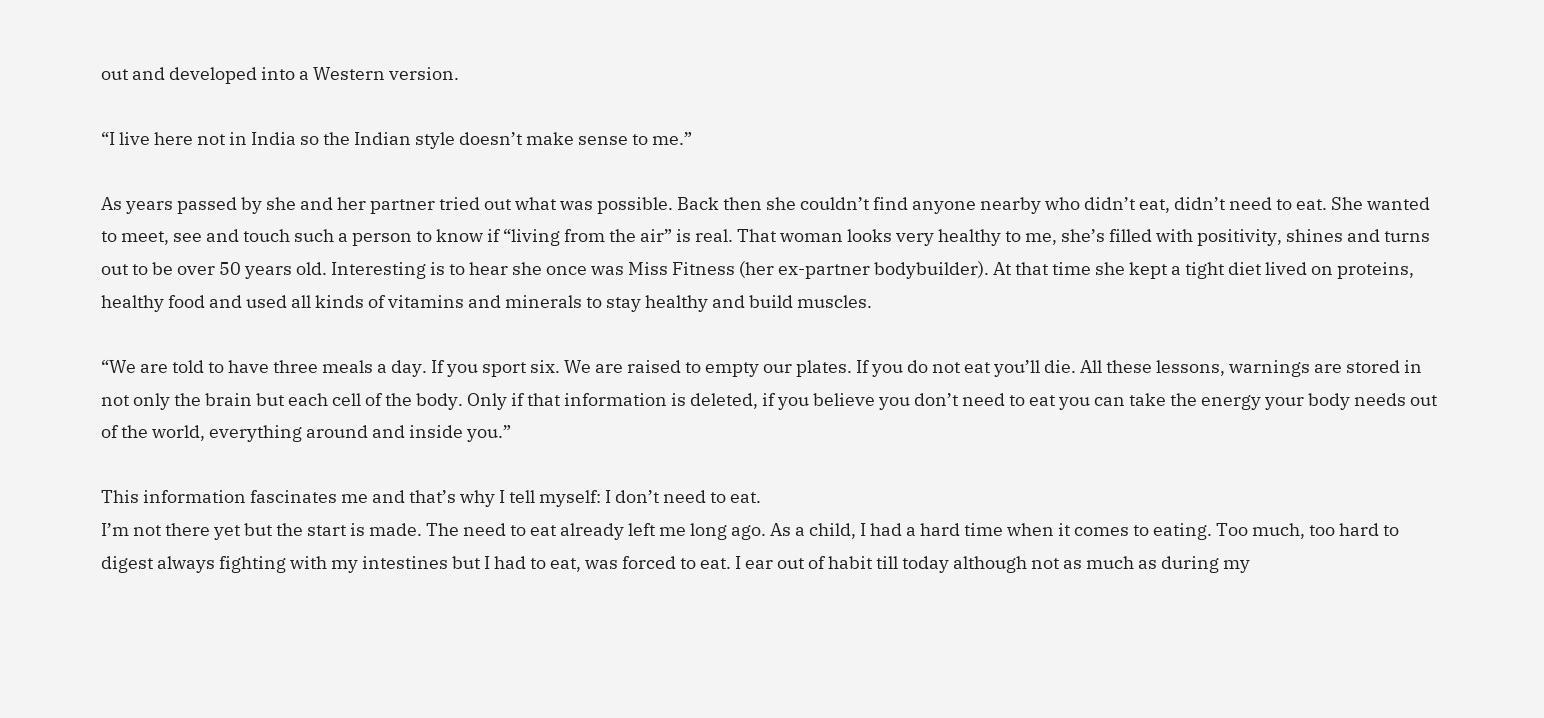out and developed into a Western version.

“I live here not in India so the Indian style doesn’t make sense to me.”

As years passed by she and her partner tried out what was possible. Back then she couldn’t find anyone nearby who didn’t eat, didn’t need to eat. She wanted to meet, see and touch such a person to know if “living from the air” is real. That woman looks very healthy to me, she’s filled with positivity, shines and turns out to be over 50 years old. Interesting is to hear she once was Miss Fitness (her ex-partner bodybuilder). At that time she kept a tight diet lived on proteins, healthy food and used all kinds of vitamins and minerals to stay healthy and build muscles.

“We are told to have three meals a day. If you sport six. We are raised to empty our plates. If you do not eat you’ll die. All these lessons, warnings are stored in not only the brain but each cell of the body. Only if that information is deleted, if you believe you don’t need to eat you can take the energy your body needs out of the world, everything around and inside you.”

This information fascinates me and that’s why I tell myself: I don’t need to eat.
I’m not there yet but the start is made. The need to eat already left me long ago. As a child, I had a hard time when it comes to eating. Too much, too hard to digest always fighting with my intestines but I had to eat, was forced to eat. I ear out of habit till today although not as much as during my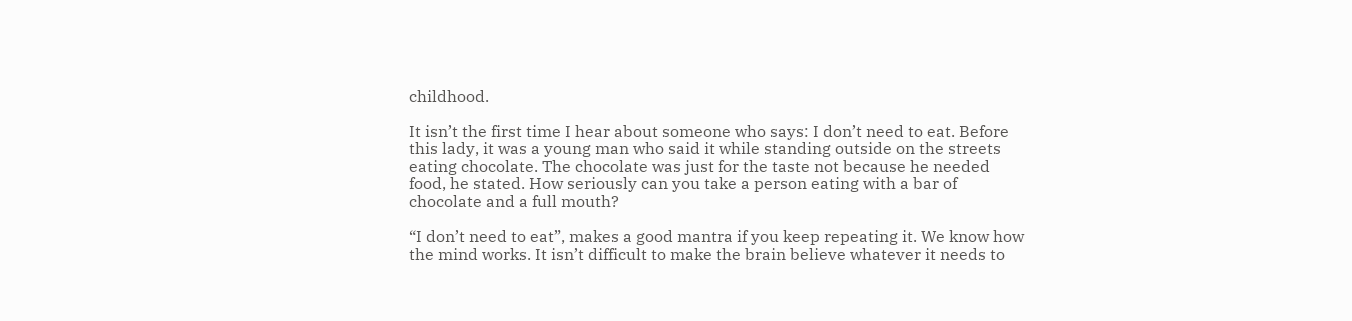childhood.

It isn’t the first time I hear about someone who says: I don’t need to eat. Before this lady, it was a young man who said it while standing outside on the streets eating chocolate. The chocolate was just for the taste not because he needed food, he stated. How seriously can you take a person eating with a bar of chocolate and a full mouth?

“I don’t need to eat”, makes a good mantra if you keep repeating it. We know how the mind works. It isn’t difficult to make the brain believe whatever it needs to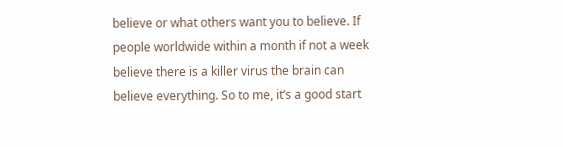believe or what others want you to believe. If people worldwide within a month if not a week believe there is a killer virus the brain can believe everything. So to me, it’s a good start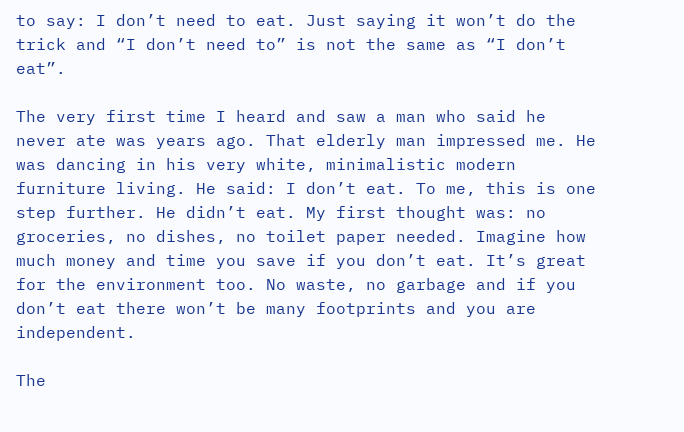to say: I don’t need to eat. Just saying it won’t do the trick and “I don’t need to” is not the same as “I don’t eat”.

The very first time I heard and saw a man who said he never ate was years ago. That elderly man impressed me. He was dancing in his very white, minimalistic modern furniture living. He said: I don’t eat. To me, this is one step further. He didn’t eat. My first thought was: no groceries, no dishes, no toilet paper needed. Imagine how much money and time you save if you don’t eat. It’s great for the environment too. No waste, no garbage and if you don’t eat there won’t be many footprints and you are independent.

The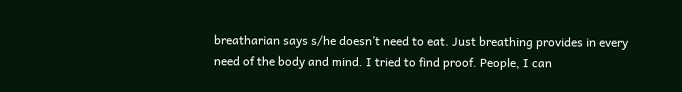breatharian says s/he doesn’t need to eat. Just breathing provides in every need of the body and mind. I tried to find proof. People, I can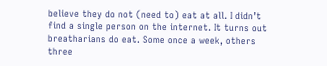believe they do not (need to) eat at all. I didn’t find a single person on the internet. It turns out breatharians do eat. Some once a week, others three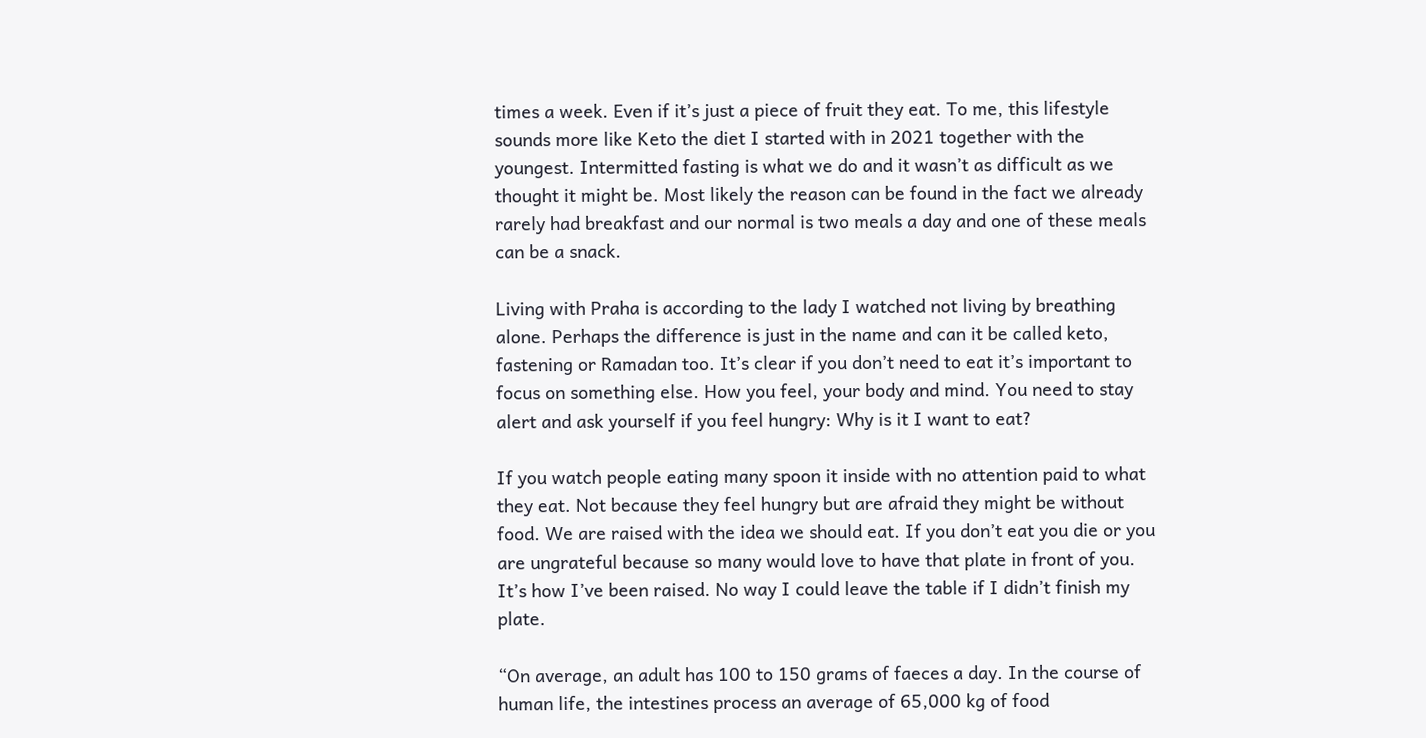times a week. Even if it’s just a piece of fruit they eat. To me, this lifestyle sounds more like Keto the diet I started with in 2021 together with the youngest. Intermitted fasting is what we do and it wasn’t as difficult as we thought it might be. Most likely the reason can be found in the fact we already rarely had breakfast and our normal is two meals a day and one of these meals can be a snack.

Living with Praha is according to the lady I watched not living by breathing alone. Perhaps the difference is just in the name and can it be called keto, fastening or Ramadan too. It’s clear if you don’t need to eat it’s important to focus on something else. How you feel, your body and mind. You need to stay alert and ask yourself if you feel hungry: Why is it I want to eat?

If you watch people eating many spoon it inside with no attention paid to what they eat. Not because they feel hungry but are afraid they might be without food. We are raised with the idea we should eat. If you don’t eat you die or you are ungrateful because so many would love to have that plate in front of you. It’s how I’ve been raised. No way I could leave the table if I didn’t finish my plate.

“On average, an adult has 100 to 150 grams of faeces a day. In the course of human life, the intestines process an average of 65,000 kg of food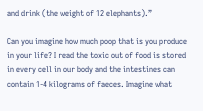and drink (the weight of 12 elephants).”

Can you imagine how much poop that is you produce in your life? I read the toxic out of food is stored in every cell in our body and the intestines can contain 1-4 kilograms of faeces. Imagine what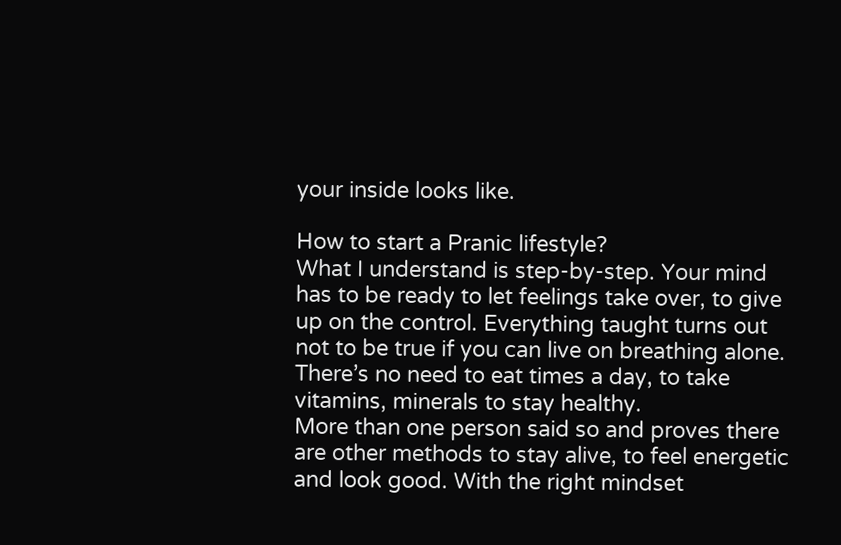your inside looks like.

How to start a Pranic lifestyle?
What I understand is step-by-step. Your mind has to be ready to let feelings take over, to give up on the control. Everything taught turns out not to be true if you can live on breathing alone. There’s no need to eat times a day, to take vitamins, minerals to stay healthy.
More than one person said so and proves there are other methods to stay alive, to feel energetic and look good. With the right mindset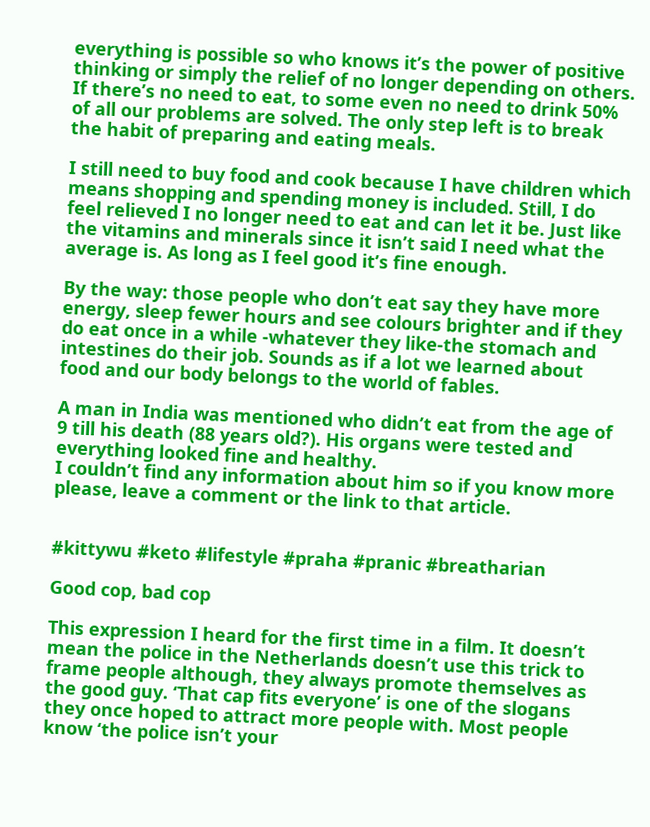everything is possible so who knows it’s the power of positive thinking or simply the relief of no longer depending on others. If there’s no need to eat, to some even no need to drink 50% of all our problems are solved. The only step left is to break the habit of preparing and eating meals.

I still need to buy food and cook because I have children which means shopping and spending money is included. Still, I do feel relieved I no longer need to eat and can let it be. Just like the vitamins and minerals since it isn’t said I need what the average is. As long as I feel good it’s fine enough.

By the way: those people who don’t eat say they have more energy, sleep fewer hours and see colours brighter and if they do eat once in a while -whatever they like-the stomach and intestines do their job. Sounds as if a lot we learned about food and our body belongs to the world of fables.

A man in India was mentioned who didn’t eat from the age of 9 till his death (88 years old?). His organs were tested and everything looked fine and healthy.
I couldn’t find any information about him so if you know more please, leave a comment or the link to that article.


#kittywu #keto #lifestyle #praha #pranic #breatharian

Good cop, bad cop

This expression I heard for the first time in a film. It doesn’t mean the police in the Netherlands doesn’t use this trick to frame people although, they always promote themselves as the good guy. ‘That cap fits everyone’ is one of the slogans they once hoped to attract more people with. Most people know ‘the police isn’t your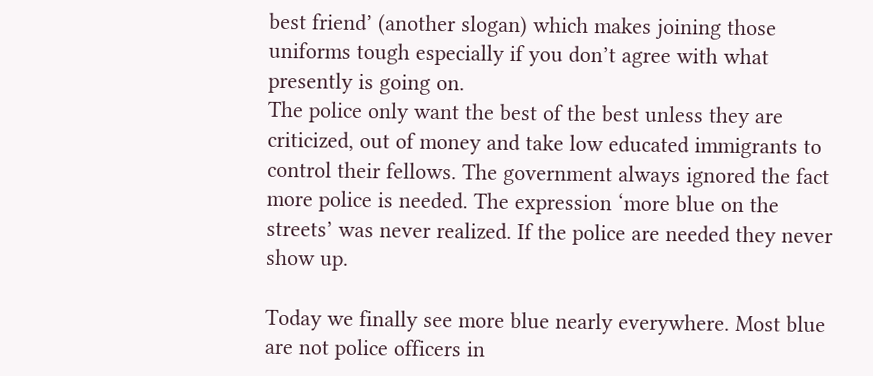best friend’ (another slogan) which makes joining those uniforms tough especially if you don’t agree with what presently is going on.
The police only want the best of the best unless they are criticized, out of money and take low educated immigrants to control their fellows. The government always ignored the fact more police is needed. The expression ‘more blue on the streets’ was never realized. If the police are needed they never show up.

Today we finally see more blue nearly everywhere. Most blue are not police officers in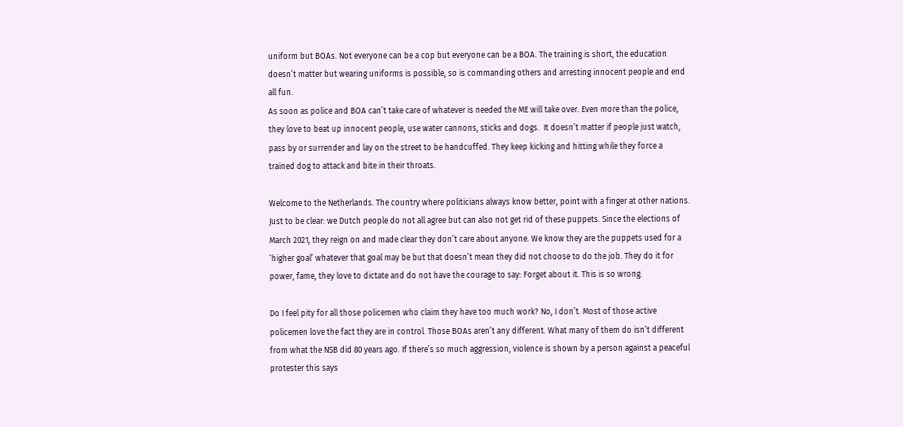uniform but BOAs. Not everyone can be a cop but everyone can be a BOA. The training is short, the education doesn’t matter but wearing uniforms is possible, so is commanding others and arresting innocent people and end all fun.
As soon as police and BOA can’t take care of whatever is needed the ME will take over. Even more than the police, they love to beat up innocent people, use water cannons, sticks and dogs.  It doesn’t matter if people just watch, pass by or surrender and lay on the street to be handcuffed. They keep kicking and hitting while they force a trained dog to attack and bite in their throats.

Welcome to the Netherlands. The country where politicians always know better, point with a finger at other nations. Just to be clear: we Dutch people do not all agree but can also not get rid of these puppets. Since the elections of March 2021, they reign on and made clear they don’t care about anyone. We know they are the puppets used for a ‘higher goal’ whatever that goal may be but that doesn’t mean they did not choose to do the job. They do it for power, fame, they love to dictate and do not have the courage to say: Forget about it. This is so wrong.

Do I feel pity for all those policemen who claim they have too much work? No, I don’t. Most of those active policemen love the fact they are in control. Those BOAs aren’t any different. What many of them do isn’t different from what the NSB did 80 years ago. If there’s so much aggression, violence is shown by a person against a peaceful protester this says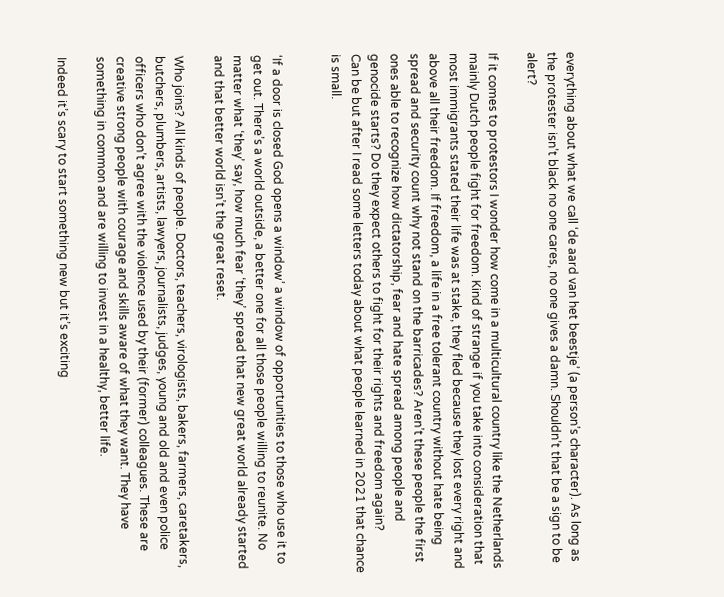everything about what we call ‘de aard van het beestje’ (a person’s character). As long as the protester isn’t black no one cares, no one gives a damn. Shouldn’t that be a sign to be alert?

If it comes to protestors I wonder how come in a multicultural country like the Netherlands mainly Dutch people fight for freedom. Kind of strange if you take into consideration that most immigrants stated their life was at stake, they fled because they lost every right and above all their freedom. If freedom, a life in a free tolerant country without hate being spread and security count why not stand on the barricades? Aren’t these people the first ones able to recognize how dictatorship, fear and hate spread among people and genocide starts? Do they expect others to fight for their rights and freedom again?
Can be but after I read some letters today about what people learned in 2021 that chance is small.


‘If a door is closed God opens a window’ a window of opportunities to those who use it to get out. There’s a world outside, a better one for all those people willing to reunite. No matter what ‘they’ say, how much fear ‘they’ spread that new great world already started and that better world isn’t the great reset.

Who joins? All kinds of people. Doctors, teachers, virologists, bakers, farmers, caretakers, butchers, plumbers, artists, lawyers, journalists, judges, young and old and even police officers who don’t agree with the violence used by their (former) colleagues. These are creative strong people with courage and skills aware of what they want. They have something in common and are willing to invest in a healthy, better life.

Indeed it’s scary to start something new but it’s exciting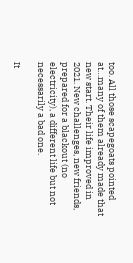too. All those scapegoats pointed at…many of them already made that new start. Their life improved in 2021. New challenges, new friends, prepared for a blackout (no electricity), a different life but not necessarily a bad one.

It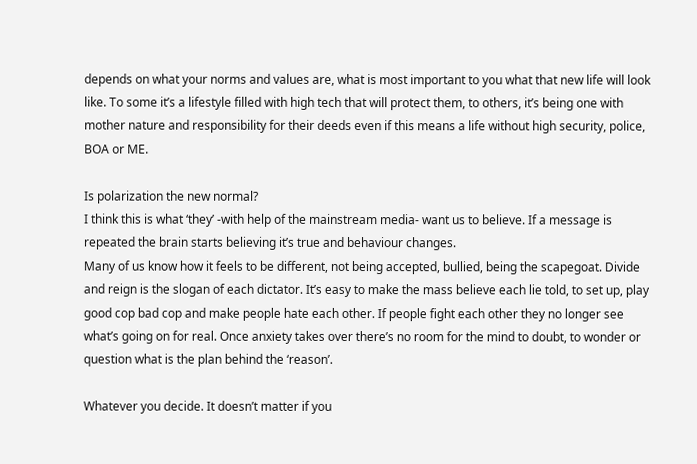depends on what your norms and values are, what is most important to you what that new life will look like. To some it’s a lifestyle filled with high tech that will protect them, to others, it’s being one with mother nature and responsibility for their deeds even if this means a life without high security, police, BOA or ME.

Is polarization the new normal?
I think this is what ‘they’ -with help of the mainstream media- want us to believe. If a message is repeated the brain starts believing it’s true and behaviour changes.
Many of us know how it feels to be different, not being accepted, bullied, being the scapegoat. Divide and reign is the slogan of each dictator. It’s easy to make the mass believe each lie told, to set up, play good cop bad cop and make people hate each other. If people fight each other they no longer see what’s going on for real. Once anxiety takes over there’s no room for the mind to doubt, to wonder or question what is the plan behind the ‘reason’.

Whatever you decide. It doesn’t matter if you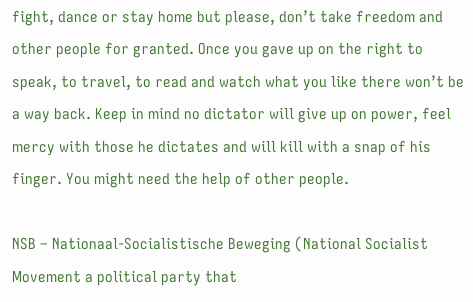fight, dance or stay home but please, don’t take freedom and other people for granted. Once you gave up on the right to speak, to travel, to read and watch what you like there won’t be a way back. Keep in mind no dictator will give up on power, feel mercy with those he dictates and will kill with a snap of his finger. You might need the help of other people.

NSB – Nationaal-Socialistische Beweging (National Socialist Movement a political party that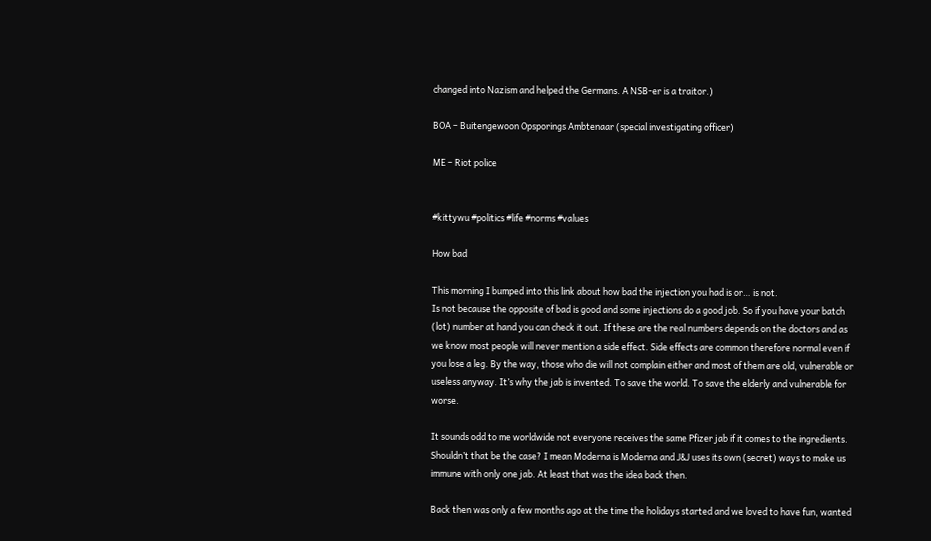changed into Nazism and helped the Germans. A NSB-er is a traitor.)

BOA – Buitengewoon Opsporings Ambtenaar (special investigating officer)

ME – Riot police


#kittywu #politics #life #norms #values

How bad

This morning I bumped into this link about how bad the injection you had is or… is not.
Is not because the opposite of bad is good and some injections do a good job. So if you have your batch (lot) number at hand you can check it out. If these are the real numbers depends on the doctors and as we know most people will never mention a side effect. Side effects are common therefore normal even if you lose a leg. By the way, those who die will not complain either and most of them are old, vulnerable or useless anyway. It’s why the jab is invented. To save the world. To save the elderly and vulnerable for worse.

It sounds odd to me worldwide not everyone receives the same Pfizer jab if it comes to the ingredients. Shouldn’t that be the case? I mean Moderna is Moderna and J&J uses its own (secret) ways to make us immune with only one jab. At least that was the idea back then.

Back then was only a few months ago at the time the holidays started and we loved to have fun, wanted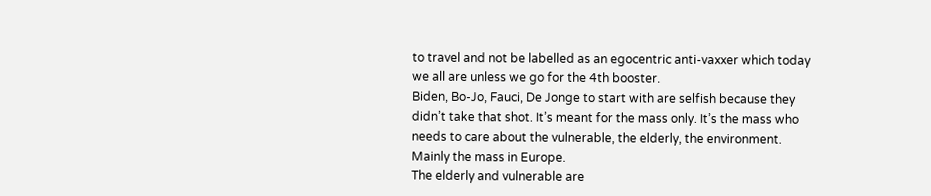to travel and not be labelled as an egocentric anti-vaxxer which today we all are unless we go for the 4th booster.
Biden, Bo-Jo, Fauci, De Jonge to start with are selfish because they didn’t take that shot. It’s meant for the mass only. It’s the mass who needs to care about the vulnerable, the elderly, the environment. Mainly the mass in Europe.
The elderly and vulnerable are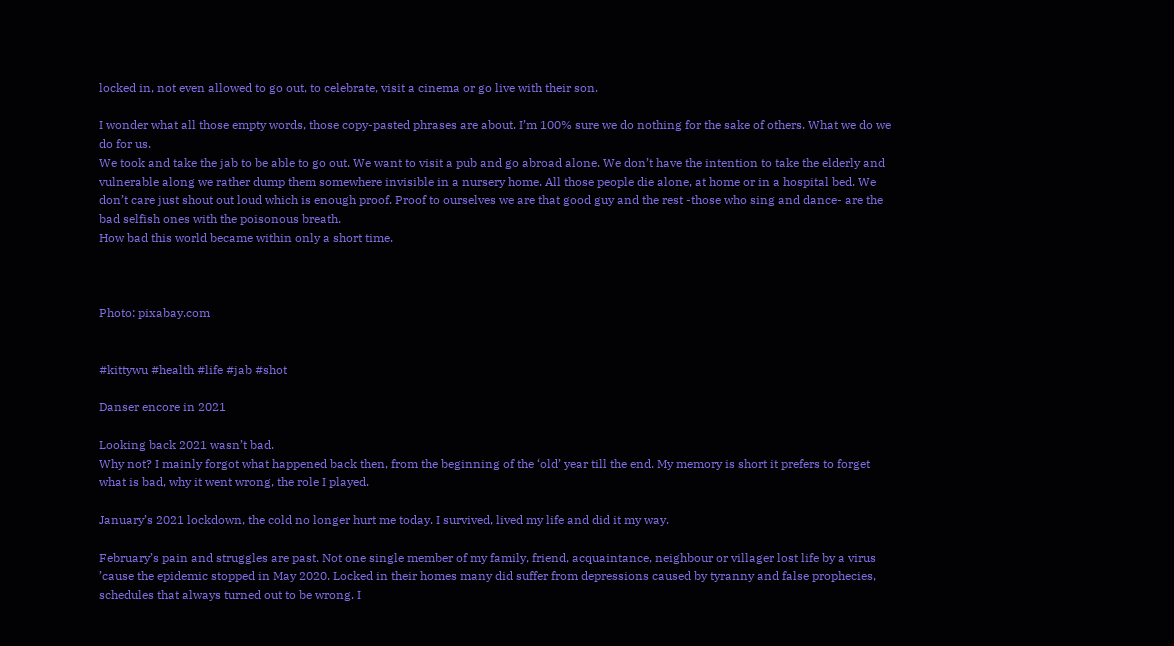locked in, not even allowed to go out, to celebrate, visit a cinema or go live with their son.

I wonder what all those empty words, those copy-pasted phrases are about. I’m 100% sure we do nothing for the sake of others. What we do we do for us.
We took and take the jab to be able to go out. We want to visit a pub and go abroad alone. We don’t have the intention to take the elderly and vulnerable along we rather dump them somewhere invisible in a nursery home. All those people die alone, at home or in a hospital bed. We don’t care just shout out loud which is enough proof. Proof to ourselves we are that good guy and the rest -those who sing and dance- are the bad selfish ones with the poisonous breath.
How bad this world became within only a short time.



Photo: pixabay.com


#kittywu #health #life #jab #shot

Danser encore in 2021

Looking back 2021 wasn’t bad.
Why not? I mainly forgot what happened back then, from the beginning of the ‘old’ year till the end. My memory is short it prefers to forget what is bad, why it went wrong, the role I played.

January’s 2021 lockdown, the cold no longer hurt me today. I survived, lived my life and did it my way.

February’s pain and struggles are past. Not one single member of my family, friend, acquaintance, neighbour or villager lost life by a virus ’cause the epidemic stopped in May 2020. Locked in their homes many did suffer from depressions caused by tyranny and false prophecies, schedules that always turned out to be wrong. I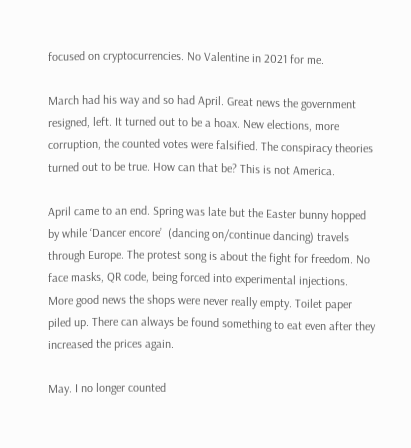focused on cryptocurrencies. No Valentine in 2021 for me.

March had his way and so had April. Great news the government resigned, left. It turned out to be a hoax. New elections, more corruption, the counted votes were falsified. The conspiracy theories turned out to be true. How can that be? This is not America.

April came to an end. Spring was late but the Easter bunny hopped by while ‘Dancer encore’  (dancing on/continue dancing) travels through Europe. The protest song is about the fight for freedom. No face masks, QR code, being forced into experimental injections.
More good news the shops were never really empty. Toilet paper piled up. There can always be found something to eat even after they increased the prices again.

May. I no longer counted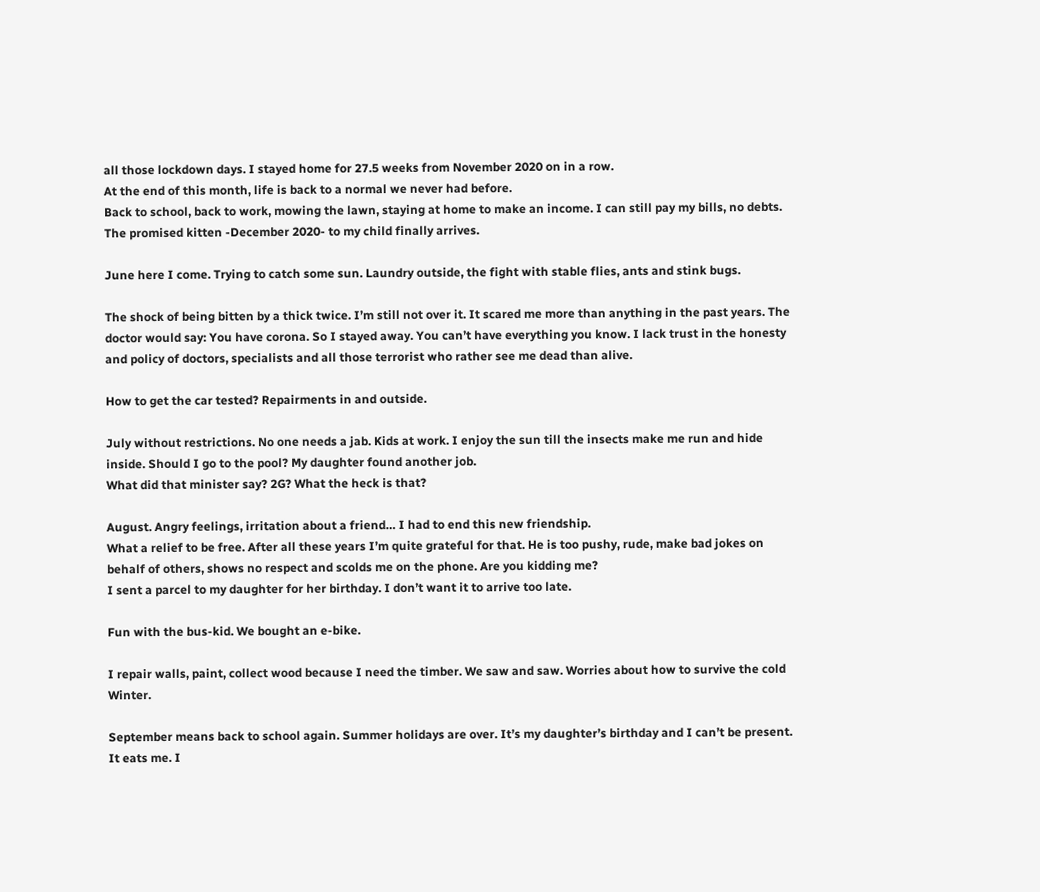all those lockdown days. I stayed home for 27.5 weeks from November 2020 on in a row.
At the end of this month, life is back to a normal we never had before.
Back to school, back to work, mowing the lawn, staying at home to make an income. I can still pay my bills, no debts. The promised kitten -December 2020- to my child finally arrives.

June here I come. Trying to catch some sun. Laundry outside, the fight with stable flies, ants and stink bugs.

The shock of being bitten by a thick twice. I’m still not over it. It scared me more than anything in the past years. The doctor would say: You have corona. So I stayed away. You can’t have everything you know. I lack trust in the honesty and policy of doctors, specialists and all those terrorist who rather see me dead than alive.

How to get the car tested? Repairments in and outside.

July without restrictions. No one needs a jab. Kids at work. I enjoy the sun till the insects make me run and hide inside. Should I go to the pool? My daughter found another job.
What did that minister say? 2G? What the heck is that?

August. Angry feelings, irritation about a friend… I had to end this new friendship.
What a relief to be free. After all these years I’m quite grateful for that. He is too pushy, rude, make bad jokes on behalf of others, shows no respect and scolds me on the phone. Are you kidding me?
I sent a parcel to my daughter for her birthday. I don’t want it to arrive too late.

Fun with the bus-kid. We bought an e-bike.

I repair walls, paint, collect wood because I need the timber. We saw and saw. Worries about how to survive the cold Winter.

September means back to school again. Summer holidays are over. It’s my daughter’s birthday and I can’t be present. It eats me. I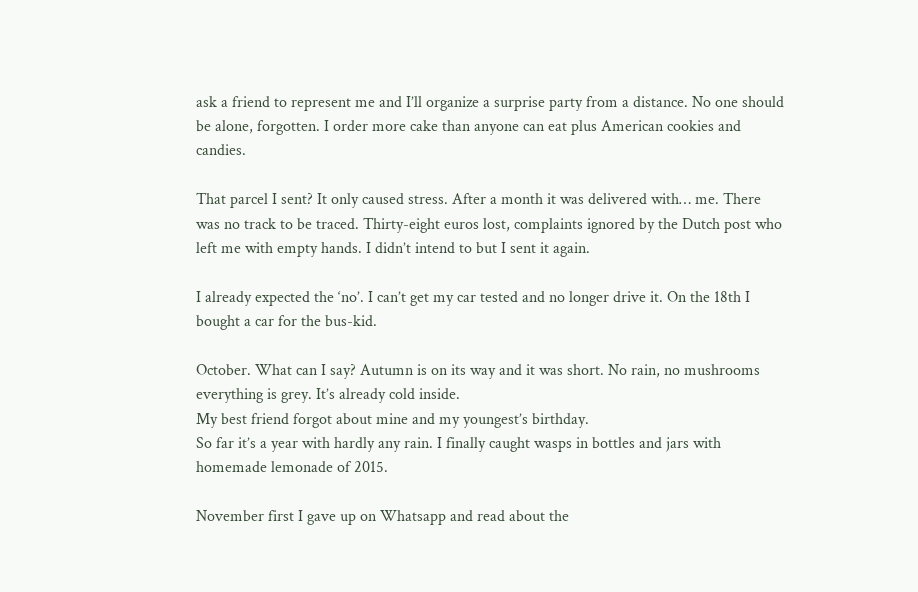ask a friend to represent me and I’ll organize a surprise party from a distance. No one should be alone, forgotten. I order more cake than anyone can eat plus American cookies and candies.

That parcel I sent? It only caused stress. After a month it was delivered with… me. There was no track to be traced. Thirty-eight euros lost, complaints ignored by the Dutch post who left me with empty hands. I didn’t intend to but I sent it again.

I already expected the ‘no’. I can’t get my car tested and no longer drive it. On the 18th I bought a car for the bus-kid.

October. What can I say? Autumn is on its way and it was short. No rain, no mushrooms everything is grey. It’s already cold inside.
My best friend forgot about mine and my youngest’s birthday.
So far it’s a year with hardly any rain. I finally caught wasps in bottles and jars with homemade lemonade of 2015.

November first I gave up on Whatsapp and read about the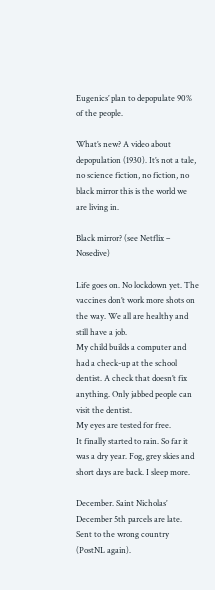Eugenics’ plan to depopulate 90% of the people.

What’s new? A video about depopulation (1930). It’s not a tale, no science fiction, no fiction, no black mirror this is the world we are living in.

Black mirror? (see Netflix – Nosedive)

Life goes on. No lockdown yet. The vaccines don’t work more shots on the way. We all are healthy and still have a job.
My child builds a computer and had a check-up at the school dentist. A check that doesn’t fix anything. Only jabbed people can visit the dentist.
My eyes are tested for free.
It finally started to rain. So far it was a dry year. Fog, grey skies and short days are back. I sleep more.

December. Saint Nicholas’ December 5th parcels are late. Sent to the wrong country (PostNL again).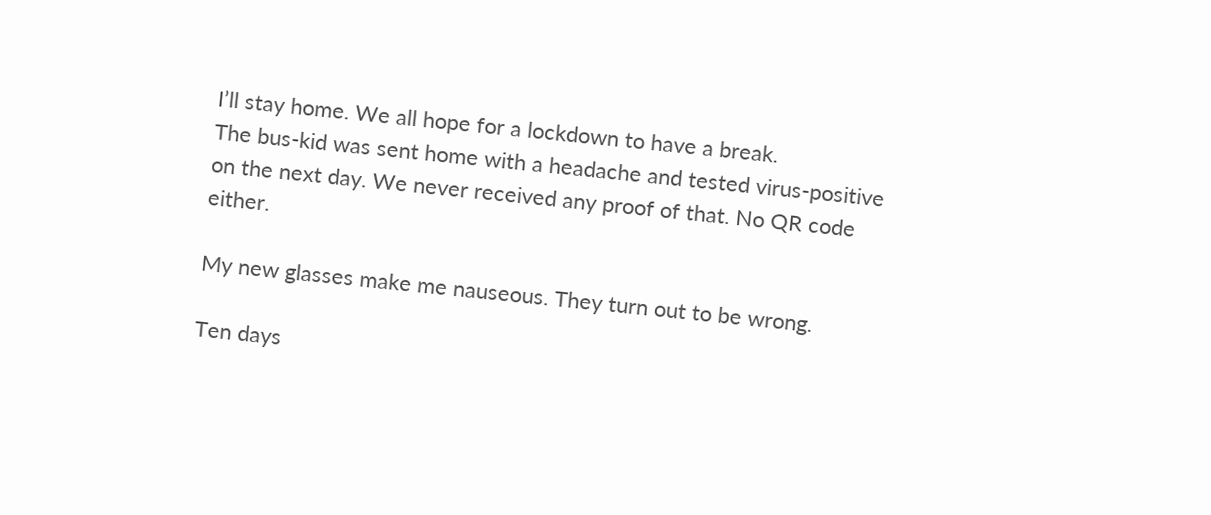I’ll stay home. We all hope for a lockdown to have a break.
The bus-kid was sent home with a headache and tested virus-positive on the next day. We never received any proof of that. No QR code either.

My new glasses make me nauseous. They turn out to be wrong.

Ten days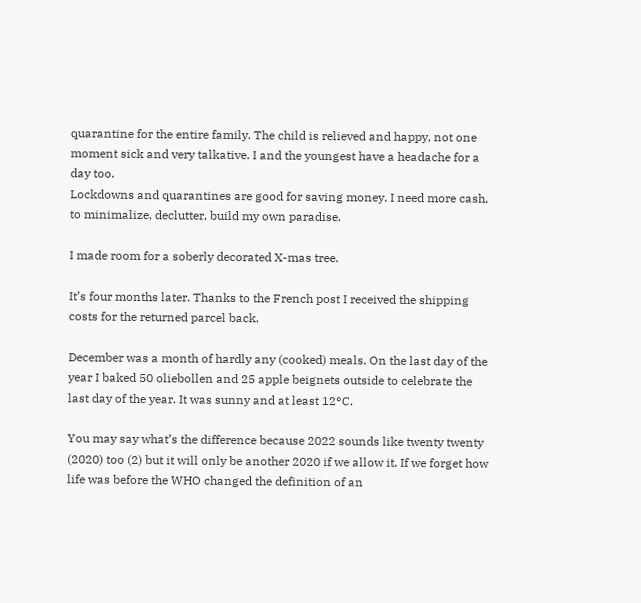quarantine for the entire family. The child is relieved and happy, not one moment sick and very talkative. I and the youngest have a headache for a day too.
Lockdowns and quarantines are good for saving money. I need more cash, to minimalize, declutter, build my own paradise.

I made room for a soberly decorated X-mas tree.

It’s four months later. Thanks to the French post I received the shipping costs for the returned parcel back.

December was a month of hardly any (cooked) meals. On the last day of the year I baked 50 oliebollen and 25 apple beignets outside to celebrate the last day of the year. It was sunny and at least 12°C.

You may say what’s the difference because 2022 sounds like twenty twenty (2020) too (2) but it will only be another 2020 if we allow it. If we forget how life was before the WHO changed the definition of an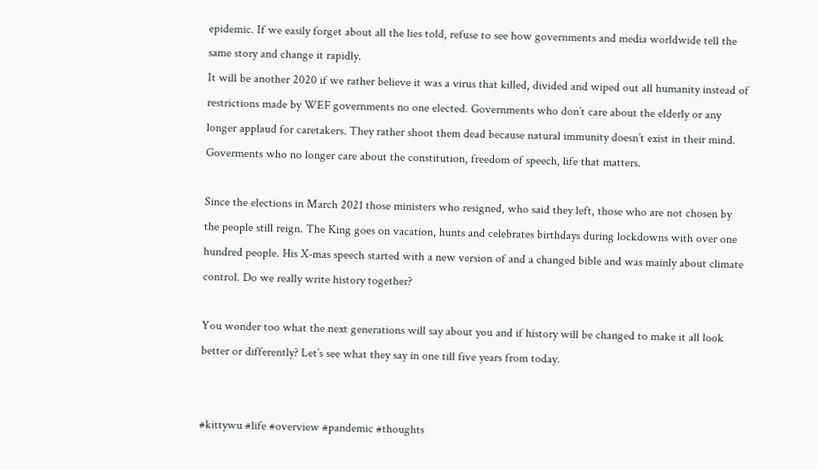epidemic. If we easily forget about all the lies told, refuse to see how governments and media worldwide tell the same story and change it rapidly.
It will be another 2020 if we rather believe it was a virus that killed, divided and wiped out all humanity instead of restrictions made by WEF governments no one elected. Governments who don’t care about the elderly or any longer applaud for caretakers. They rather shoot them dead because natural immunity doesn’t exist in their mind. Goverments who no longer care about the constitution, freedom of speech, life that matters.

Since the elections in March 2021 those ministers who resigned, who said they left, those who are not chosen by the people still reign. The King goes on vacation, hunts and celebrates birthdays during lockdowns with over one hundred people. His X-mas speech started with a new version of and a changed bible and was mainly about climate control. Do we really write history together?

You wonder too what the next generations will say about you and if history will be changed to make it all look better or differently? Let’s see what they say in one till five years from today.


#kittywu #life #overview #pandemic #thoughts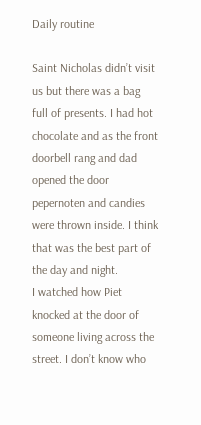Daily routine

Saint Nicholas didn’t visit us but there was a bag full of presents. I had hot chocolate and as the front doorbell rang and dad opened the door pepernoten and candies were thrown inside. I think that was the best part of the day and night.
I watched how Piet knocked at the door of someone living across the street. I don’t know who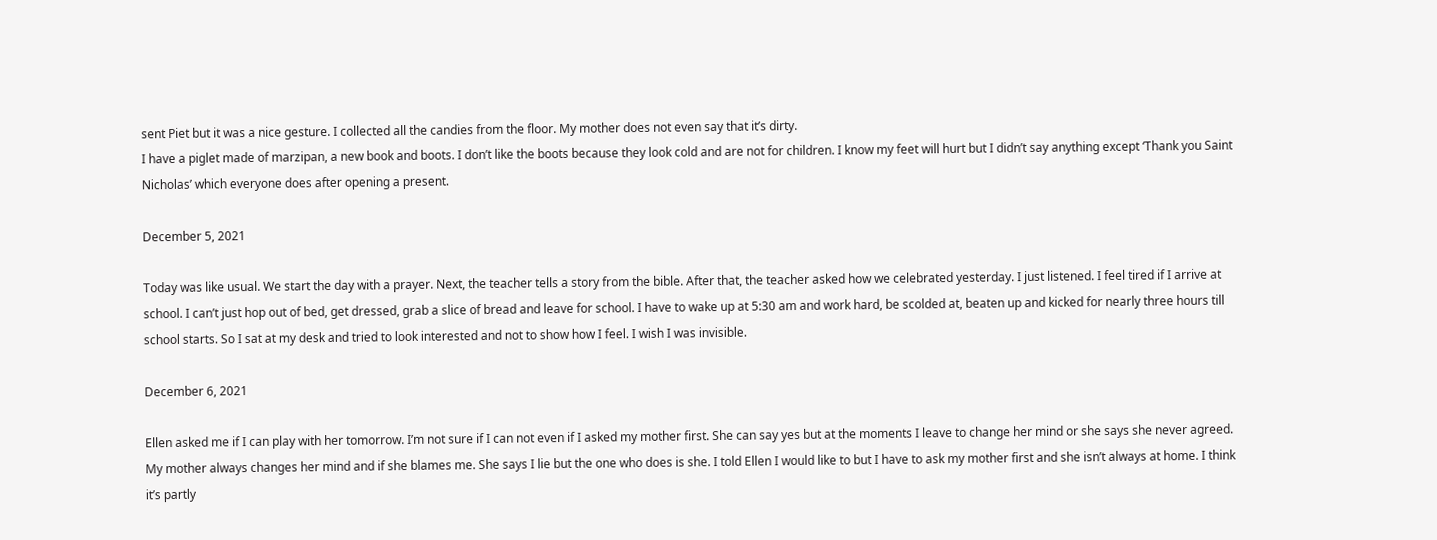sent Piet but it was a nice gesture. I collected all the candies from the floor. My mother does not even say that it’s dirty.
I have a piglet made of marzipan, a new book and boots. I don’t like the boots because they look cold and are not for children. I know my feet will hurt but I didn’t say anything except ‘Thank you Saint Nicholas’ which everyone does after opening a present.

December 5, 2021

Today was like usual. We start the day with a prayer. Next, the teacher tells a story from the bible. After that, the teacher asked how we celebrated yesterday. I just listened. I feel tired if I arrive at school. I can’t just hop out of bed, get dressed, grab a slice of bread and leave for school. I have to wake up at 5:30 am and work hard, be scolded at, beaten up and kicked for nearly three hours till school starts. So I sat at my desk and tried to look interested and not to show how I feel. I wish I was invisible.

December 6, 2021

Ellen asked me if I can play with her tomorrow. I’m not sure if I can not even if I asked my mother first. She can say yes but at the moments I leave to change her mind or she says she never agreed.
My mother always changes her mind and if she blames me. She says I lie but the one who does is she. I told Ellen I would like to but I have to ask my mother first and she isn’t always at home. I think it’s partly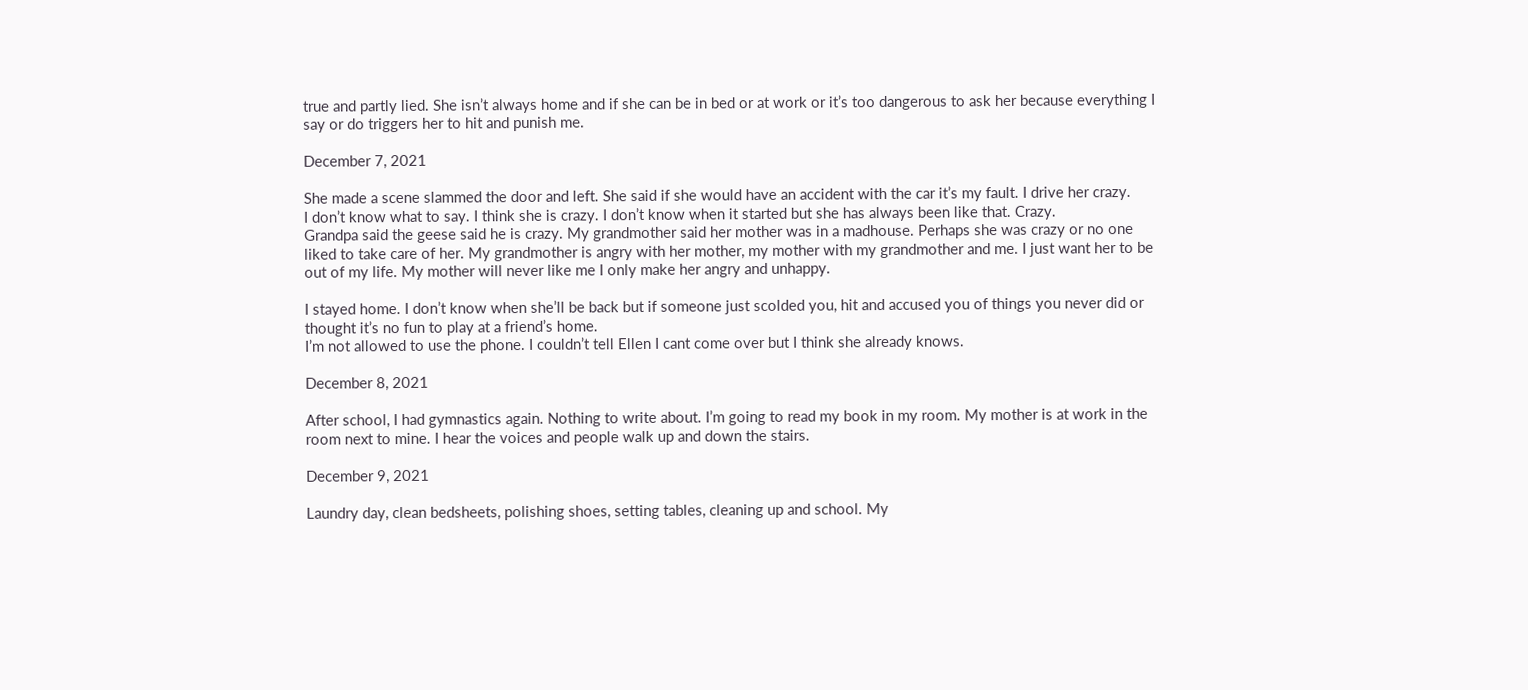true and partly lied. She isn’t always home and if she can be in bed or at work or it’s too dangerous to ask her because everything I say or do triggers her to hit and punish me.

December 7, 2021

She made a scene slammed the door and left. She said if she would have an accident with the car it’s my fault. I drive her crazy.
I don’t know what to say. I think she is crazy. I don’t know when it started but she has always been like that. Crazy.
Grandpa said the geese said he is crazy. My grandmother said her mother was in a madhouse. Perhaps she was crazy or no one liked to take care of her. My grandmother is angry with her mother, my mother with my grandmother and me. I just want her to be out of my life. My mother will never like me I only make her angry and unhappy.

I stayed home. I don’t know when she’ll be back but if someone just scolded you, hit and accused you of things you never did or thought it’s no fun to play at a friend’s home.
I’m not allowed to use the phone. I couldn’t tell Ellen I cant come over but I think she already knows.

December 8, 2021

After school, I had gymnastics again. Nothing to write about. I’m going to read my book in my room. My mother is at work in the room next to mine. I hear the voices and people walk up and down the stairs.

December 9, 2021

Laundry day, clean bedsheets, polishing shoes, setting tables, cleaning up and school. My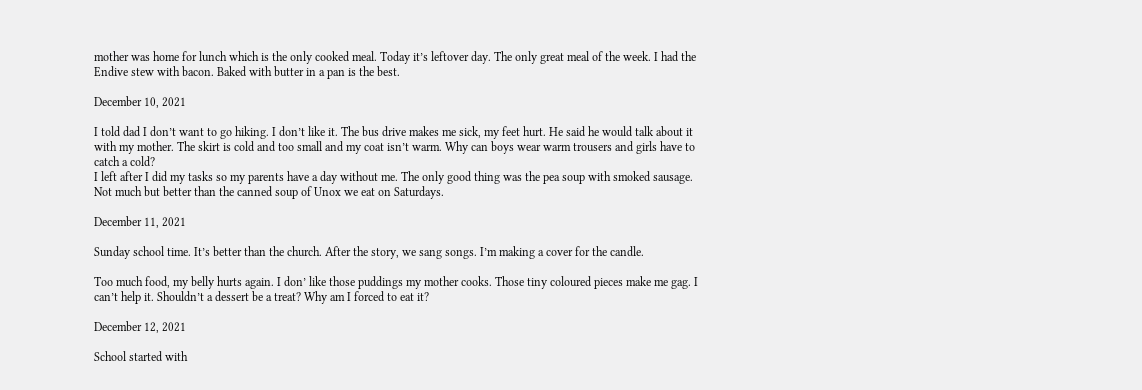mother was home for lunch which is the only cooked meal. Today it’s leftover day. The only great meal of the week. I had the Endive stew with bacon. Baked with butter in a pan is the best.

December 10, 2021

I told dad I don’t want to go hiking. I don’t like it. The bus drive makes me sick, my feet hurt. He said he would talk about it with my mother. The skirt is cold and too small and my coat isn’t warm. Why can boys wear warm trousers and girls have to catch a cold?
I left after I did my tasks so my parents have a day without me. The only good thing was the pea soup with smoked sausage. Not much but better than the canned soup of Unox we eat on Saturdays.

December 11, 2021

Sunday school time. It’s better than the church. After the story, we sang songs. I’m making a cover for the candle.

Too much food, my belly hurts again. I don’ like those puddings my mother cooks. Those tiny coloured pieces make me gag. I can’t help it. Shouldn’t a dessert be a treat? Why am I forced to eat it?

December 12, 2021

School started with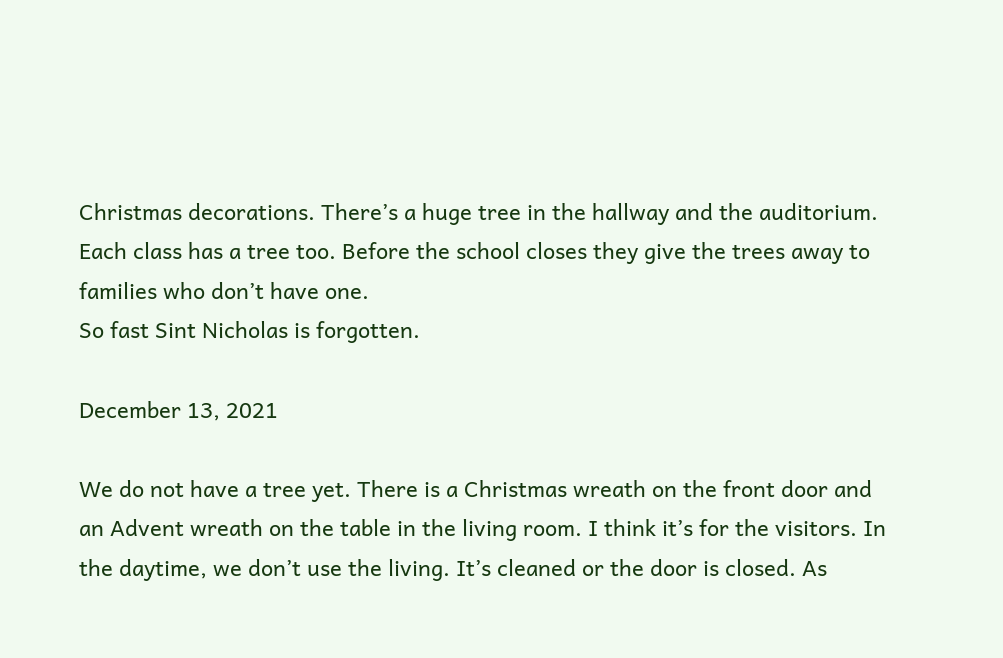Christmas decorations. There’s a huge tree in the hallway and the auditorium. Each class has a tree too. Before the school closes they give the trees away to families who don’t have one.
So fast Sint Nicholas is forgotten.

December 13, 2021

We do not have a tree yet. There is a Christmas wreath on the front door and an Advent wreath on the table in the living room. I think it’s for the visitors. In the daytime, we don’t use the living. It’s cleaned or the door is closed. As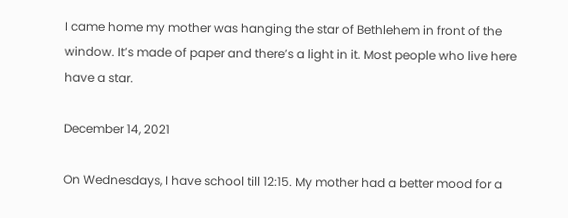I came home my mother was hanging the star of Bethlehem in front of the window. It’s made of paper and there’s a light in it. Most people who live here have a star.

December 14, 2021

On Wednesdays, I have school till 12:15. My mother had a better mood for a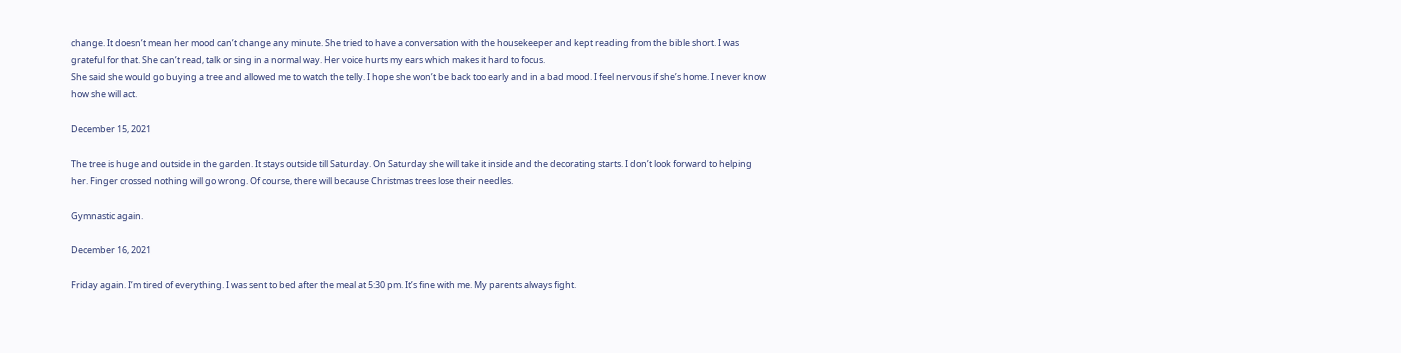change. It doesn’t mean her mood can’t change any minute. She tried to have a conversation with the housekeeper and kept reading from the bible short. I was grateful for that. She can’t read, talk or sing in a normal way. Her voice hurts my ears which makes it hard to focus.
She said she would go buying a tree and allowed me to watch the telly. I hope she won’t be back too early and in a bad mood. I feel nervous if she’s home. I never know how she will act.

December 15, 2021

The tree is huge and outside in the garden. It stays outside till Saturday. On Saturday she will take it inside and the decorating starts. I don’t look forward to helping her. Finger crossed nothing will go wrong. Of course, there will because Christmas trees lose their needles.

Gymnastic again.

December 16, 2021

Friday again. I’m tired of everything. I was sent to bed after the meal at 5:30 pm. It’s fine with me. My parents always fight.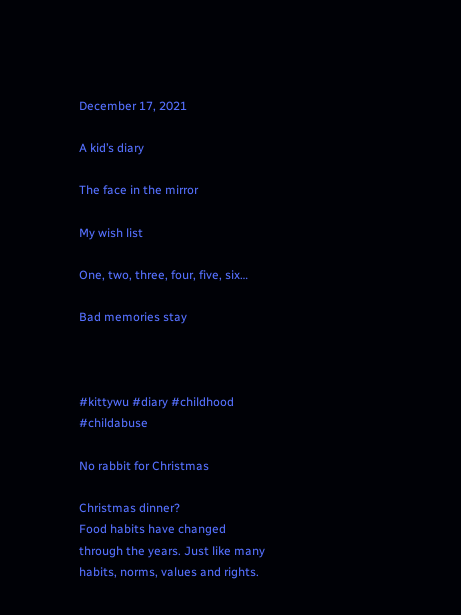December 17, 2021

A kid’s diary

The face in the mirror

My wish list

One, two, three, four, five, six…

Bad memories stay



#kittywu #diary #childhood #childabuse

No rabbit for Christmas

Christmas dinner?
Food habits have changed through the years. Just like many habits, norms, values and rights.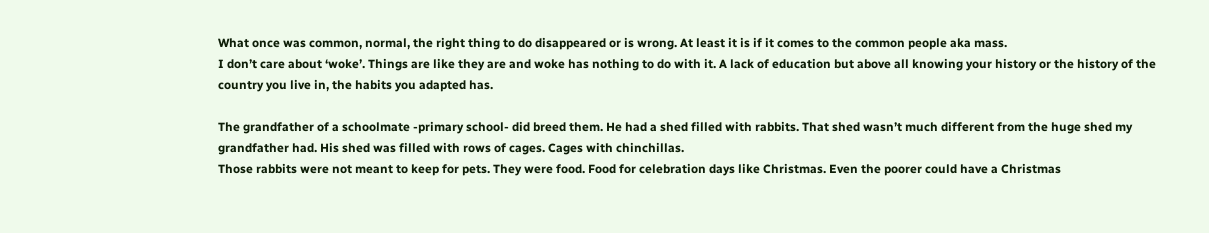What once was common, normal, the right thing to do disappeared or is wrong. At least it is if it comes to the common people aka mass.
I don’t care about ‘woke’. Things are like they are and woke has nothing to do with it. A lack of education but above all knowing your history or the history of the country you live in, the habits you adapted has.

The grandfather of a schoolmate -primary school- did breed them. He had a shed filled with rabbits. That shed wasn’t much different from the huge shed my grandfather had. His shed was filled with rows of cages. Cages with chinchillas.
Those rabbits were not meant to keep for pets. They were food. Food for celebration days like Christmas. Even the poorer could have a Christmas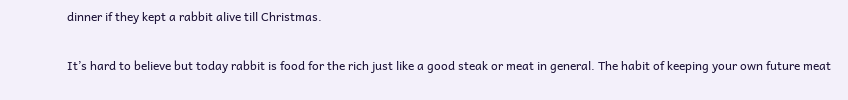dinner if they kept a rabbit alive till Christmas.

It’s hard to believe but today rabbit is food for the rich just like a good steak or meat in general. The habit of keeping your own future meat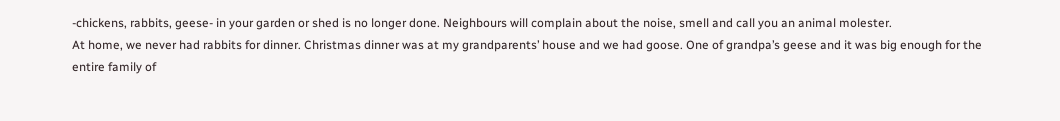-chickens, rabbits, geese- in your garden or shed is no longer done. Neighbours will complain about the noise, smell and call you an animal molester.
At home, we never had rabbits for dinner. Christmas dinner was at my grandparents’ house and we had goose. One of grandpa’s geese and it was big enough for the entire family of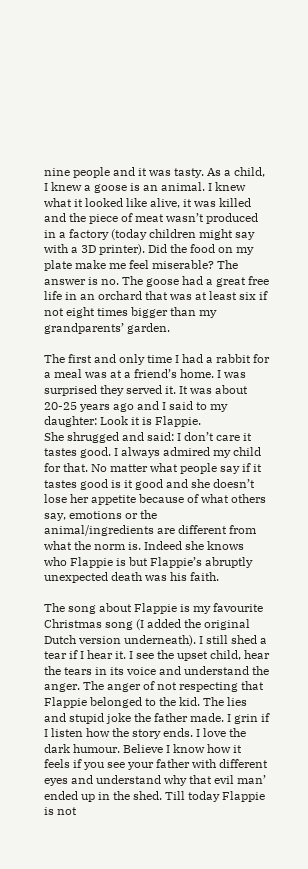nine people and it was tasty. As a child, I knew a goose is an animal. I knew what it looked like alive, it was killed and the piece of meat wasn’t produced in a factory (today children might say with a 3D printer). Did the food on my plate make me feel miserable? The answer is no. The goose had a great free life in an orchard that was at least six if not eight times bigger than my grandparents’ garden.

The first and only time I had a rabbit for a meal was at a friend’s home. I was surprised they served it. It was about 20-25 years ago and I said to my daughter: Look it is Flappie.
She shrugged and said: I don’t care it tastes good. I always admired my child for that. No matter what people say if it tastes good is it good and she doesn’t lose her appetite because of what others say, emotions or the animal/ingredients are different from what the norm is. Indeed she knows who Flappie is but Flappie’s abruptly unexpected death was his faith.

The song about Flappie is my favourite Christmas song (I added the original Dutch version underneath). I still shed a tear if I hear it. I see the upset child, hear the tears in its voice and understand the anger. The anger of not respecting that Flappie belonged to the kid. The lies and stupid joke the father made. I grin if I listen how the story ends. I love the dark humour. Believe I know how it feels if you see your father with different eyes and understand why that evil man’ ended up in the shed. Till today Flappie is not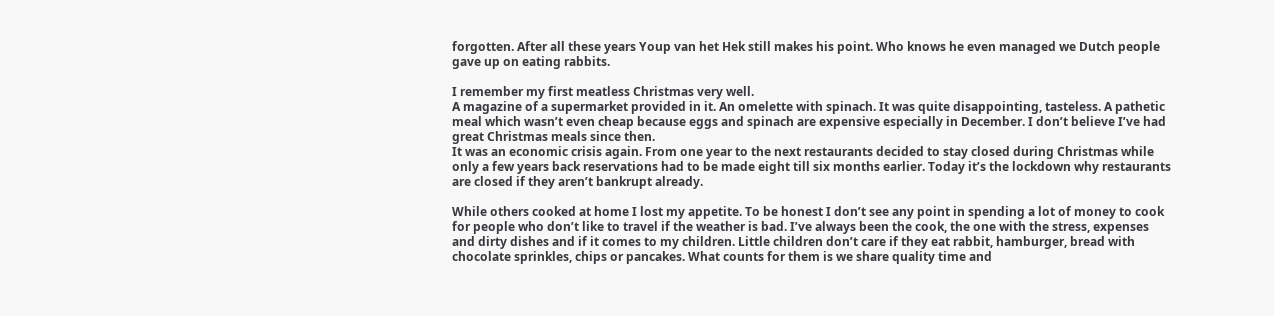forgotten. After all these years Youp van het Hek still makes his point. Who knows he even managed we Dutch people gave up on eating rabbits.

I remember my first meatless Christmas very well.
A magazine of a supermarket provided in it. An omelette with spinach. It was quite disappointing, tasteless. A pathetic meal which wasn’t even cheap because eggs and spinach are expensive especially in December. I don’t believe I’ve had great Christmas meals since then.
It was an economic crisis again. From one year to the next restaurants decided to stay closed during Christmas while only a few years back reservations had to be made eight till six months earlier. Today it’s the lockdown why restaurants are closed if they aren’t bankrupt already.

While others cooked at home I lost my appetite. To be honest I don’t see any point in spending a lot of money to cook for people who don’t like to travel if the weather is bad. I’ve always been the cook, the one with the stress, expenses and dirty dishes and if it comes to my children. Little children don’t care if they eat rabbit, hamburger, bread with chocolate sprinkles, chips or pancakes. What counts for them is we share quality time and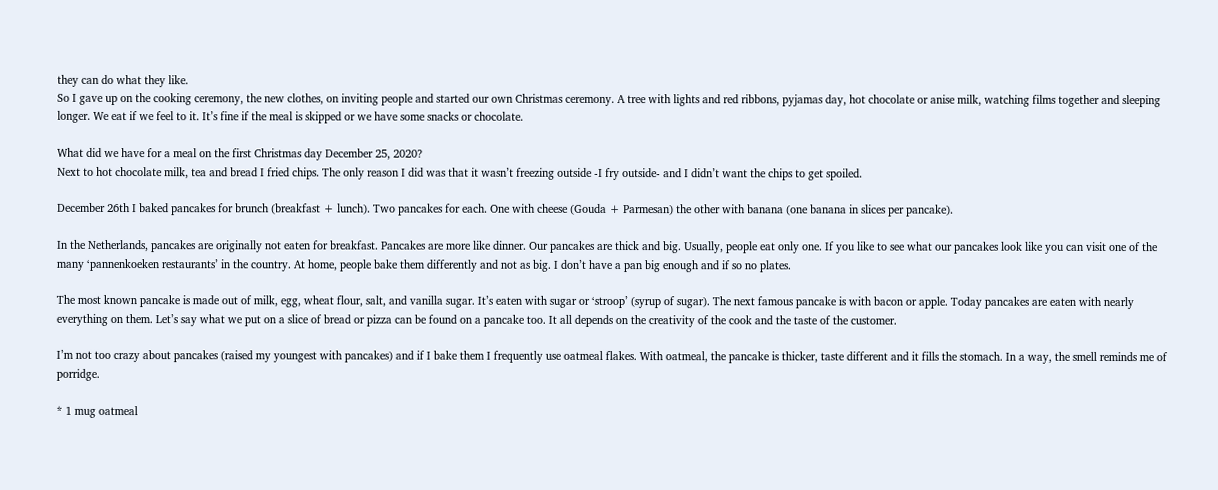they can do what they like.
So I gave up on the cooking ceremony, the new clothes, on inviting people and started our own Christmas ceremony. A tree with lights and red ribbons, pyjamas day, hot chocolate or anise milk, watching films together and sleeping longer. We eat if we feel to it. It’s fine if the meal is skipped or we have some snacks or chocolate.

What did we have for a meal on the first Christmas day December 25, 2020?
Next to hot chocolate milk, tea and bread I fried chips. The only reason I did was that it wasn’t freezing outside -I fry outside- and I didn’t want the chips to get spoiled.

December 26th I baked pancakes for brunch (breakfast + lunch). Two pancakes for each. One with cheese (Gouda + Parmesan) the other with banana (one banana in slices per pancake).

In the Netherlands, pancakes are originally not eaten for breakfast. Pancakes are more like dinner. Our pancakes are thick and big. Usually, people eat only one. If you like to see what our pancakes look like you can visit one of the many ‘pannenkoeken restaurants’ in the country. At home, people bake them differently and not as big. I don’t have a pan big enough and if so no plates.

The most known pancake is made out of milk, egg, wheat flour, salt, and vanilla sugar. It’s eaten with sugar or ‘stroop’ (syrup of sugar). The next famous pancake is with bacon or apple. Today pancakes are eaten with nearly everything on them. Let’s say what we put on a slice of bread or pizza can be found on a pancake too. It all depends on the creativity of the cook and the taste of the customer.

I’m not too crazy about pancakes (raised my youngest with pancakes) and if I bake them I frequently use oatmeal flakes. With oatmeal, the pancake is thicker, taste different and it fills the stomach. In a way, the smell reminds me of porridge.

* 1 mug oatmeal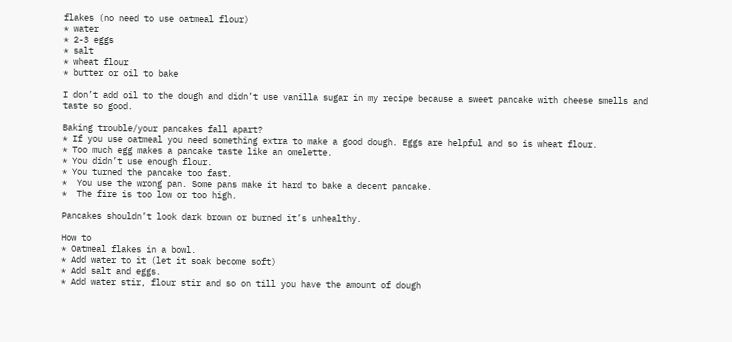flakes (no need to use oatmeal flour)
* water
* 2-3 eggs
* salt
* wheat flour
* butter or oil to bake

I don’t add oil to the dough and didn’t use vanilla sugar in my recipe because a sweet pancake with cheese smells and taste so good.

Baking trouble/your pancakes fall apart?
* If you use oatmeal you need something extra to make a good dough. Eggs are helpful and so is wheat flour.
* Too much egg makes a pancake taste like an omelette.
* You didn’t use enough flour.
* You turned the pancake too fast.
*  You use the wrong pan. Some pans make it hard to bake a decent pancake.
*  The fire is too low or too high.

Pancakes shouldn’t look dark brown or burned it’s unhealthy.

How to
* Oatmeal flakes in a bowl.
* Add water to it (let it soak become soft)
* Add salt and eggs.
* Add water stir, flour stir and so on till you have the amount of dough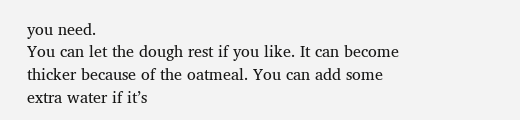you need.
You can let the dough rest if you like. It can become thicker because of the oatmeal. You can add some extra water if it’s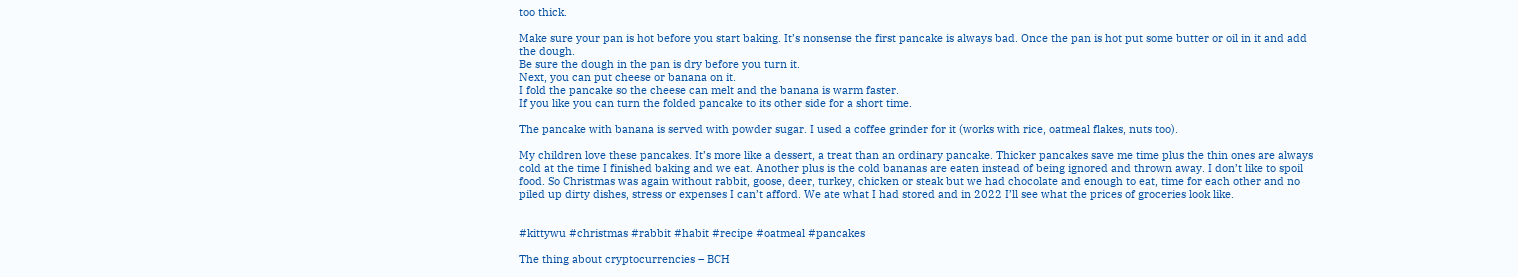too thick.

Make sure your pan is hot before you start baking. It’s nonsense the first pancake is always bad. Once the pan is hot put some butter or oil in it and add the dough.
Be sure the dough in the pan is dry before you turn it.
Next, you can put cheese or banana on it.
I fold the pancake so the cheese can melt and the banana is warm faster.
If you like you can turn the folded pancake to its other side for a short time.

The pancake with banana is served with powder sugar. I used a coffee grinder for it (works with rice, oatmeal flakes, nuts too).

My children love these pancakes. It’s more like a dessert, a treat than an ordinary pancake. Thicker pancakes save me time plus the thin ones are always cold at the time I finished baking and we eat. Another plus is the cold bananas are eaten instead of being ignored and thrown away. I don’t like to spoil food. So Christmas was again without rabbit, goose, deer, turkey, chicken or steak but we had chocolate and enough to eat, time for each other and no piled up dirty dishes, stress or expenses I can’t afford. We ate what I had stored and in 2022 I’ll see what the prices of groceries look like.


#kittywu #christmas #rabbit #habit #recipe #oatmeal #pancakes

The thing about cryptocurrencies – BCH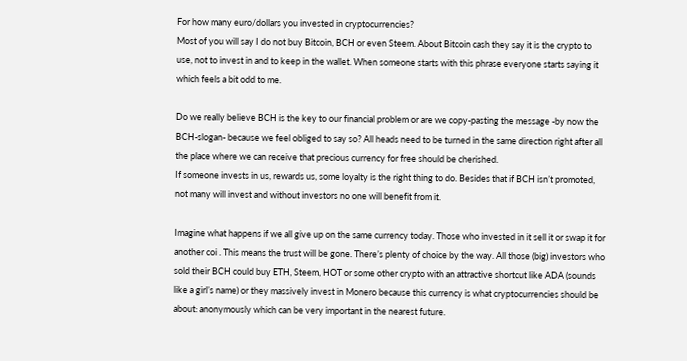For how many euro/dollars you invested in cryptocurrencies?
Most of you will say I do not buy Bitcoin, BCH or even Steem. About Bitcoin cash they say it is the crypto to use, not to invest in and to keep in the wallet. When someone starts with this phrase everyone starts saying it which feels a bit odd to me.

Do we really believe BCH is the key to our financial problem or are we copy-pasting the message -by now the BCH-slogan- because we feel obliged to say so? All heads need to be turned in the same direction right after all the place where we can receive that precious currency for free should be cherished.
If someone invests in us, rewards us, some loyalty is the right thing to do. Besides that if BCH isn’t promoted, not many will invest and without investors no one will benefit from it.

Imagine what happens if we all give up on the same currency today. Those who invested in it sell it or swap it for another coi . This means the trust will be gone. There’s plenty of choice by the way. All those (big) investors who sold their BCH could buy ETH, Steem, HOT or some other crypto with an attractive shortcut like ADA (sounds like a girl’s name) or they massively invest in Monero because this currency is what cryptocurrencies should be about: anonymously which can be very important in the nearest future.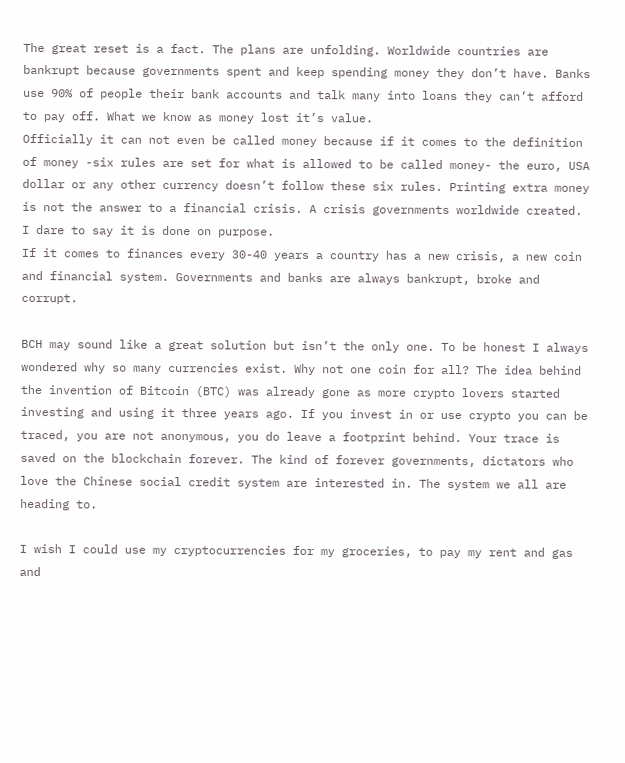The great reset is a fact. The plans are unfolding. Worldwide countries are bankrupt because governments spent and keep spending money they don’t have. Banks use 90% of people their bank accounts and talk many into loans they can’t afford to pay off. What we know as money lost it’s value.
Officially it can not even be called money because if it comes to the definition of money -six rules are set for what is allowed to be called money- the euro, USA dollar or any other currency doesn’t follow these six rules. Printing extra money is not the answer to a financial crisis. A crisis governments worldwide created. I dare to say it is done on purpose.
If it comes to finances every 30-40 years a country has a new crisis, a new coin and financial system. Governments and banks are always bankrupt, broke and corrupt.

BCH may sound like a great solution but isn’t the only one. To be honest I always wondered why so many currencies exist. Why not one coin for all? The idea behind the invention of Bitcoin (BTC) was already gone as more crypto lovers started investing and using it three years ago. If you invest in or use crypto you can be traced, you are not anonymous, you do leave a footprint behind. Your trace is saved on the blockchain forever. The kind of forever governments, dictators who love the Chinese social credit system are interested in. The system we all are heading to.

I wish I could use my cryptocurrencies for my groceries, to pay my rent and gas and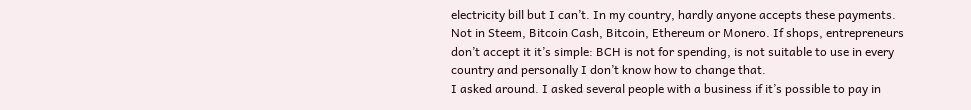electricity bill but I can’t. In my country, hardly anyone accepts these payments. Not in Steem, Bitcoin Cash, Bitcoin, Ethereum or Monero. If shops, entrepreneurs don’t accept it it’s simple: BCH is not for spending, is not suitable to use in every country and personally I don’t know how to change that.
I asked around. I asked several people with a business if it’s possible to pay in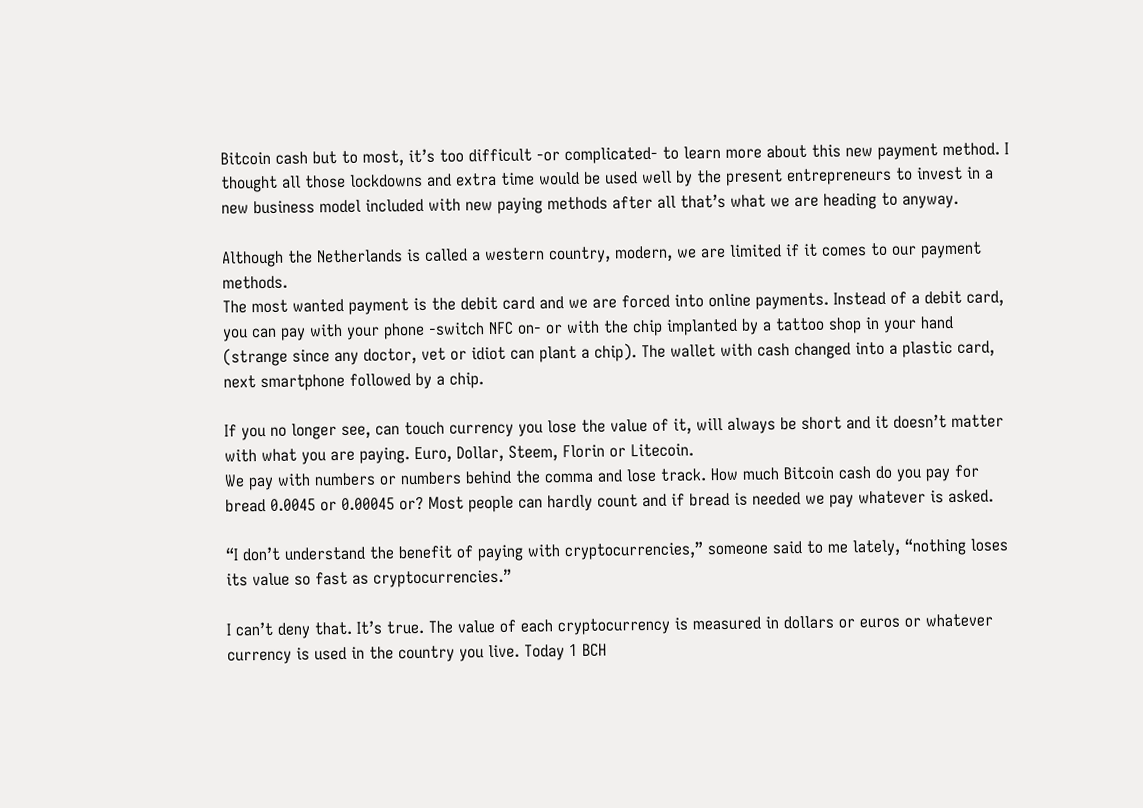Bitcoin cash but to most, it’s too difficult -or complicated- to learn more about this new payment method. I thought all those lockdowns and extra time would be used well by the present entrepreneurs to invest in a new business model included with new paying methods after all that’s what we are heading to anyway.

Although the Netherlands is called a western country, modern, we are limited if it comes to our payment methods.
The most wanted payment is the debit card and we are forced into online payments. Instead of a debit card, you can pay with your phone -switch NFC on- or with the chip implanted by a tattoo shop in your hand (strange since any doctor, vet or idiot can plant a chip). The wallet with cash changed into a plastic card, next smartphone followed by a chip.

If you no longer see, can touch currency you lose the value of it, will always be short and it doesn’t matter with what you are paying. Euro, Dollar, Steem, Florin or Litecoin.
We pay with numbers or numbers behind the comma and lose track. How much Bitcoin cash do you pay for bread 0.0045 or 0.00045 or? Most people can hardly count and if bread is needed we pay whatever is asked.

“I don’t understand the benefit of paying with cryptocurrencies,” someone said to me lately, “nothing loses its value so fast as cryptocurrencies.”

I can’t deny that. It’s true. The value of each cryptocurrency is measured in dollars or euros or whatever currency is used in the country you live. Today 1 BCH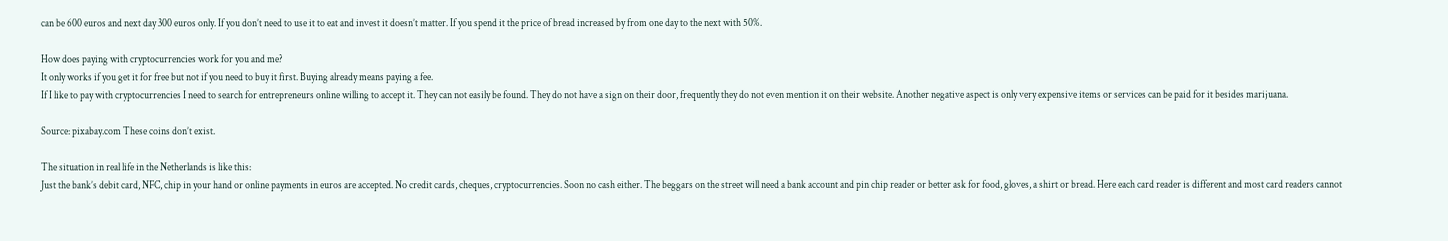can be 600 euros and next day 300 euros only. If you don’t need to use it to eat and invest it doesn’t matter. If you spend it the price of bread increased by from one day to the next with 50%.

How does paying with cryptocurrencies work for you and me?
It only works if you get it for free but not if you need to buy it first. Buying already means paying a fee.
If I like to pay with cryptocurrencies I need to search for entrepreneurs online willing to accept it. They can not easily be found. They do not have a sign on their door, frequently they do not even mention it on their website. Another negative aspect is only very expensive items or services can be paid for it besides marijuana.

Source: pixabay.com These coins don’t exist.

The situation in real life in the Netherlands is like this:
Just the bank’s debit card, NFC, chip in your hand or online payments in euros are accepted. No credit cards, cheques, cryptocurrencies. Soon no cash either. The beggars on the street will need a bank account and pin chip reader or better ask for food, gloves, a shirt or bread. Here each card reader is different and most card readers cannot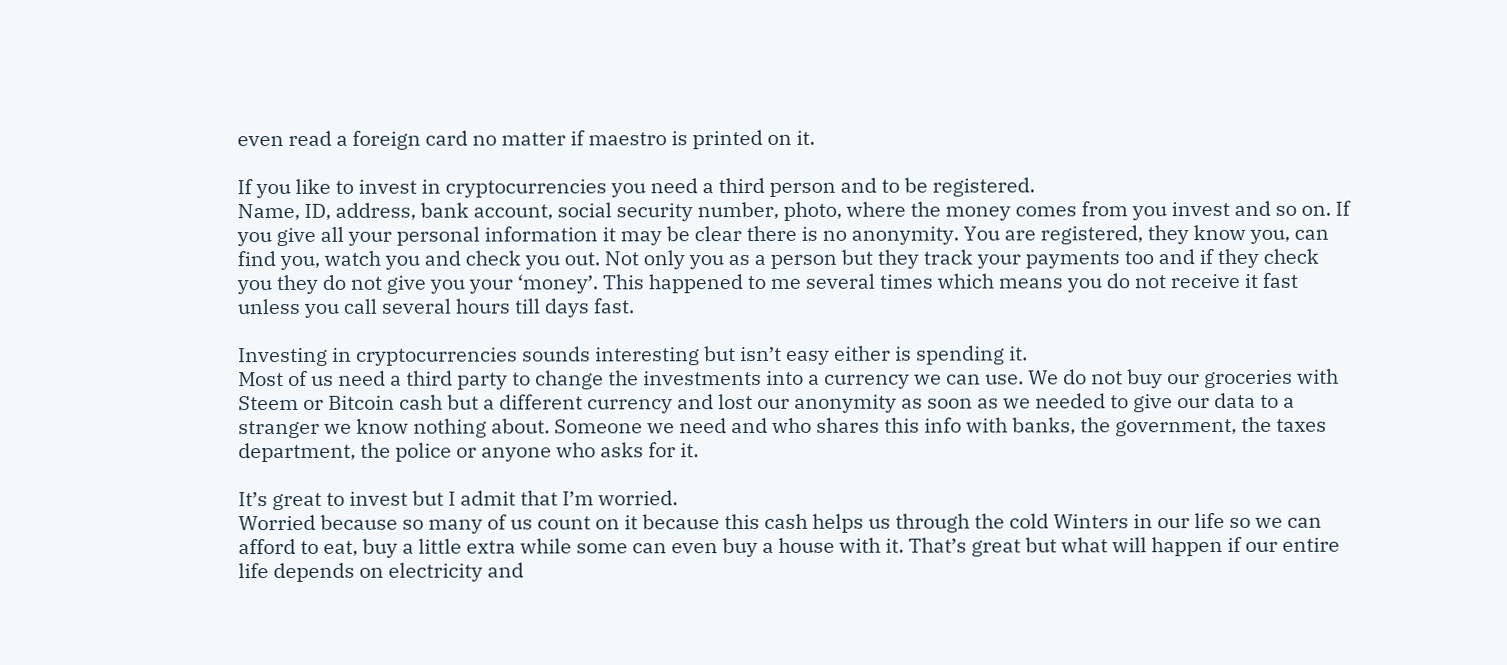even read a foreign card no matter if maestro is printed on it.

If you like to invest in cryptocurrencies you need a third person and to be registered.
Name, ID, address, bank account, social security number, photo, where the money comes from you invest and so on. If you give all your personal information it may be clear there is no anonymity. You are registered, they know you, can find you, watch you and check you out. Not only you as a person but they track your payments too and if they check you they do not give you your ‘money’. This happened to me several times which means you do not receive it fast unless you call several hours till days fast.

Investing in cryptocurrencies sounds interesting but isn’t easy either is spending it.
Most of us need a third party to change the investments into a currency we can use. We do not buy our groceries with Steem or Bitcoin cash but a different currency and lost our anonymity as soon as we needed to give our data to a stranger we know nothing about. Someone we need and who shares this info with banks, the government, the taxes department, the police or anyone who asks for it.

It’s great to invest but I admit that I’m worried.
Worried because so many of us count on it because this cash helps us through the cold Winters in our life so we can afford to eat, buy a little extra while some can even buy a house with it. That’s great but what will happen if our entire life depends on electricity and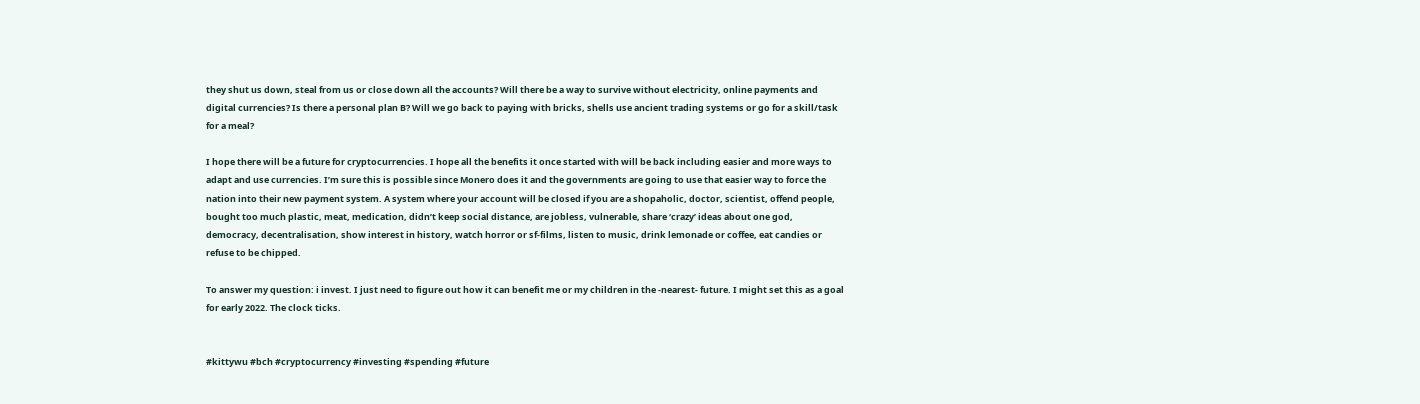they shut us down, steal from us or close down all the accounts? Will there be a way to survive without electricity, online payments and digital currencies? Is there a personal plan B? Will we go back to paying with bricks, shells use ancient trading systems or go for a skill/task for a meal?

I hope there will be a future for cryptocurrencies. I hope all the benefits it once started with will be back including easier and more ways to adapt and use currencies. I’m sure this is possible since Monero does it and the governments are going to use that easier way to force the nation into their new payment system. A system where your account will be closed if you are a shopaholic, doctor, scientist, offend people, bought too much plastic, meat, medication, didn’t keep social distance, are jobless, vulnerable, share ‘crazy’ ideas about one god, democracy, decentralisation, show interest in history, watch horror or sf-films, listen to music, drink lemonade or coffee, eat candies or refuse to be chipped.

To answer my question: i invest. I just need to figure out how it can benefit me or my children in the -nearest- future. I might set this as a goal for early 2022. The clock ticks.


#kittywu #bch #cryptocurrency #investing #spending #future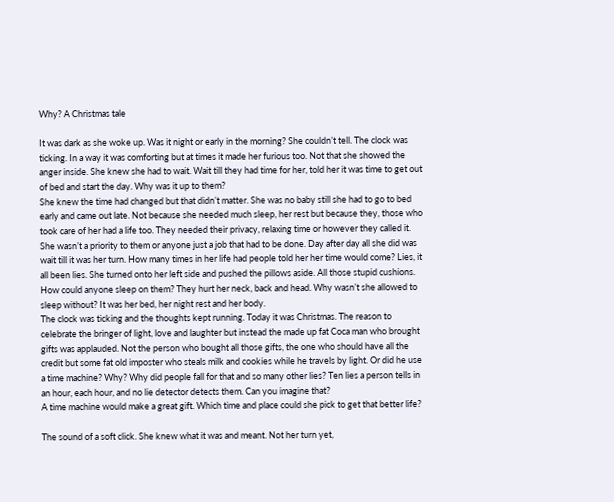Why? A Christmas tale

It was dark as she woke up. Was it night or early in the morning? She couldn’t tell. The clock was ticking. In a way it was comforting but at times it made her furious too. Not that she showed the anger inside. She knew she had to wait. Wait till they had time for her, told her it was time to get out of bed and start the day. Why was it up to them?
She knew the time had changed but that didn’t matter. She was no baby still she had to go to bed early and came out late. Not because she needed much sleep, her rest but because they, those who took care of her had a life too. They needed their privacy, relaxing time or however they called it. She wasn’t a priority to them or anyone just a job that had to be done. Day after day all she did was wait till it was her turn. How many times in her life had people told her her time would come? Lies, it all been lies. She turned onto her left side and pushed the pillows aside. All those stupid cushions. How could anyone sleep on them? They hurt her neck, back and head. Why wasn’t she allowed to sleep without? It was her bed, her night rest and her body.
The clock was ticking and the thoughts kept running. Today it was Christmas. The reason to celebrate the bringer of light, love and laughter but instead the made up fat Coca man who brought gifts was applauded. Not the person who bought all those gifts, the one who should have all the credit but some fat old imposter who steals milk and cookies while he travels by light. Or did he use a time machine? Why? Why did people fall for that and so many other lies? Ten lies a person tells in an hour, each hour, and no lie detector detects them. Can you imagine that?
A time machine would make a great gift. Which time and place could she pick to get that better life?

The sound of a soft click. She knew what it was and meant. Not her turn yet,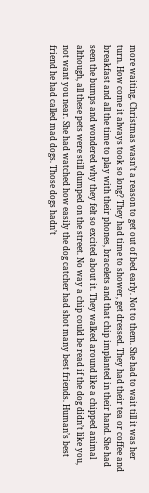more waiting. Christmas wasn’t a reason to get out of bed early. Not to them. She had to wait till it was her turn. How come it always took so long? They had time to shower, get dressed. They had their tea or coffee and breakfast and all the time to play with their phones, bracelets and that chip implanted in their hand. She had seen the bumps and wondered why they felt so excited about it. They walked around like a chipped animal although, all these pets were still dumped on the street. No way a chip could be read if the dog didn’t like you, not want you near. She had watched how easily the dog catcher had shot many best friends. Human’s best friend he had called mad dogs. Those dogs hadn’t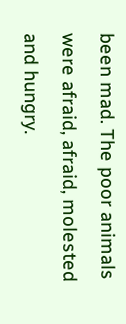been mad. The poor animals were afraid, afraid, molested and hungry.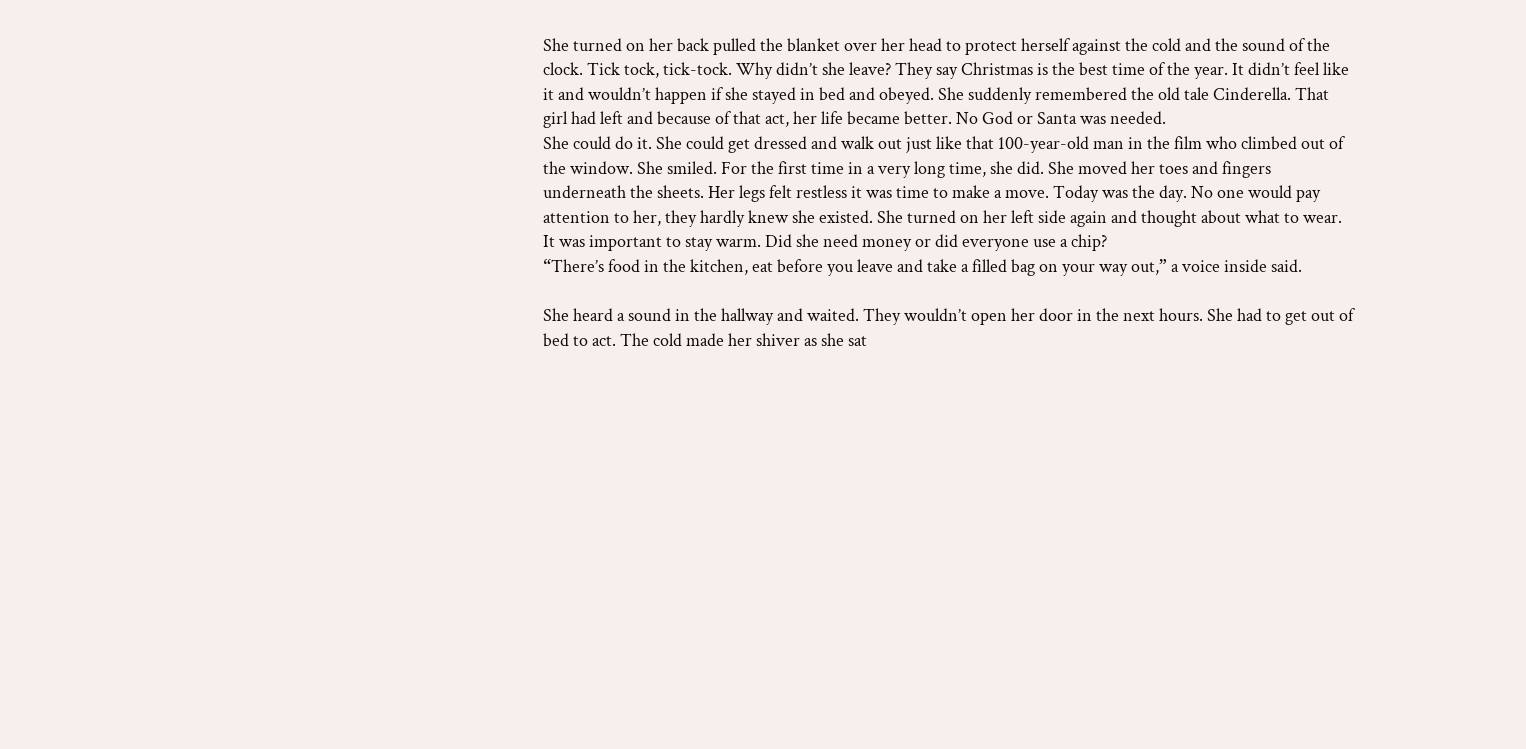She turned on her back pulled the blanket over her head to protect herself against the cold and the sound of the clock. Tick tock, tick-tock. Why didn’t she leave? They say Christmas is the best time of the year. It didn’t feel like it and wouldn’t happen if she stayed in bed and obeyed. She suddenly remembered the old tale Cinderella. That girl had left and because of that act, her life became better. No God or Santa was needed.
She could do it. She could get dressed and walk out just like that 100-year-old man in the film who climbed out of the window. She smiled. For the first time in a very long time, she did. She moved her toes and fingers underneath the sheets. Her legs felt restless it was time to make a move. Today was the day. No one would pay attention to her, they hardly knew she existed. She turned on her left side again and thought about what to wear. It was important to stay warm. Did she need money or did everyone use a chip?
“There’s food in the kitchen, eat before you leave and take a filled bag on your way out,” a voice inside said.

She heard a sound in the hallway and waited. They wouldn’t open her door in the next hours. She had to get out of bed to act. The cold made her shiver as she sat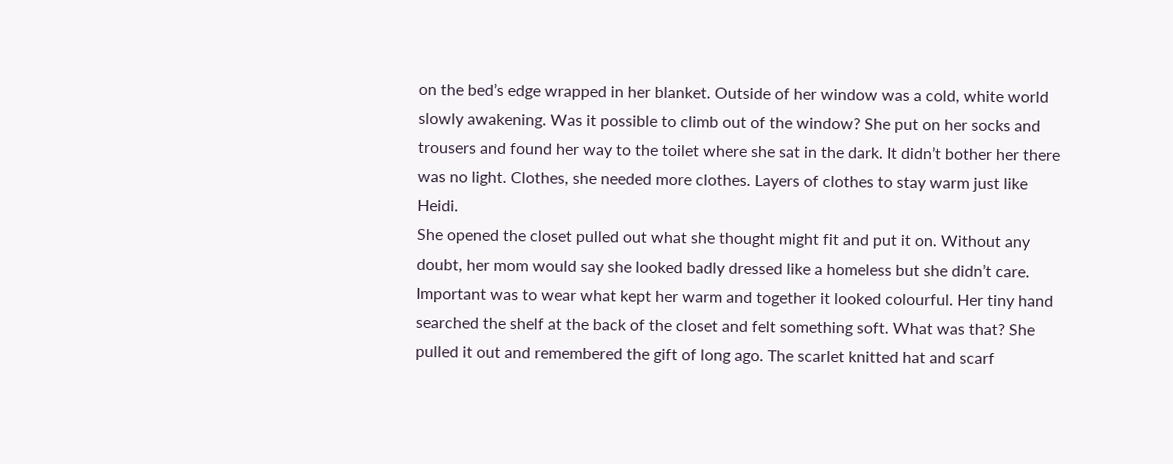on the bed’s edge wrapped in her blanket. Outside of her window was a cold, white world slowly awakening. Was it possible to climb out of the window? She put on her socks and trousers and found her way to the toilet where she sat in the dark. It didn’t bother her there was no light. Clothes, she needed more clothes. Layers of clothes to stay warm just like Heidi.
She opened the closet pulled out what she thought might fit and put it on. Without any doubt, her mom would say she looked badly dressed like a homeless but she didn’t care. Important was to wear what kept her warm and together it looked colourful. Her tiny hand searched the shelf at the back of the closet and felt something soft. What was that? She pulled it out and remembered the gift of long ago. The scarlet knitted hat and scarf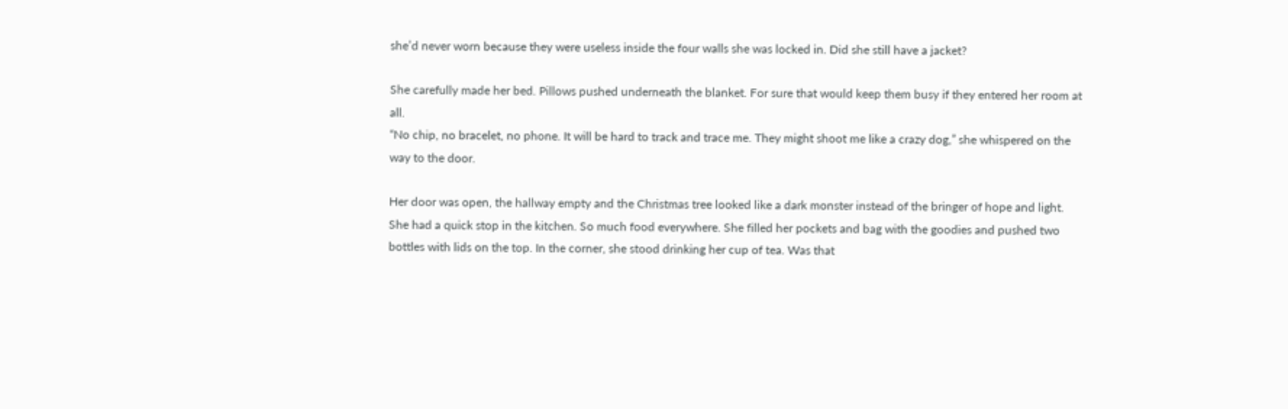she’d never worn because they were useless inside the four walls she was locked in. Did she still have a jacket?

She carefully made her bed. Pillows pushed underneath the blanket. For sure that would keep them busy if they entered her room at all.
“No chip, no bracelet, no phone. It will be hard to track and trace me. They might shoot me like a crazy dog,” she whispered on the way to the door.

Her door was open, the hallway empty and the Christmas tree looked like a dark monster instead of the bringer of hope and light.
She had a quick stop in the kitchen. So much food everywhere. She filled her pockets and bag with the goodies and pushed two bottles with lids on the top. In the corner, she stood drinking her cup of tea. Was that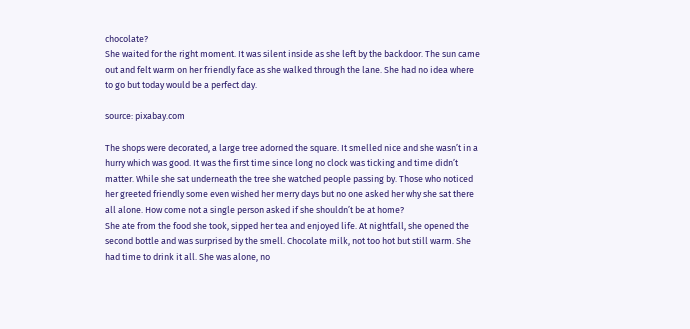chocolate?
She waited for the right moment. It was silent inside as she left by the backdoor. The sun came out and felt warm on her friendly face as she walked through the lane. She had no idea where to go but today would be a perfect day.

source: pixabay.com

The shops were decorated, a large tree adorned the square. It smelled nice and she wasn’t in a hurry which was good. It was the first time since long no clock was ticking and time didn’t matter. While she sat underneath the tree she watched people passing by. Those who noticed her greeted friendly some even wished her merry days but no one asked her why she sat there all alone. How come not a single person asked if she shouldn’t be at home?
She ate from the food she took, sipped her tea and enjoyed life. At nightfall, she opened the second bottle and was surprised by the smell. Chocolate milk, not too hot but still warm. She had time to drink it all. She was alone, no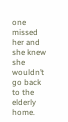one missed her and she knew she wouldn’t go back to the elderly home.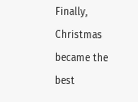Finally, Christmas became the best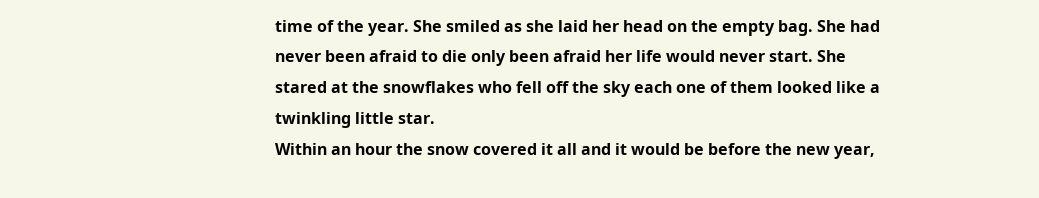time of the year. She smiled as she laid her head on the empty bag. She had never been afraid to die only been afraid her life would never start. She stared at the snowflakes who fell off the sky each one of them looked like a twinkling little star.
Within an hour the snow covered it all and it would be before the new year,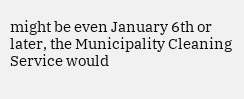might be even January 6th or later, the Municipality Cleaning Service would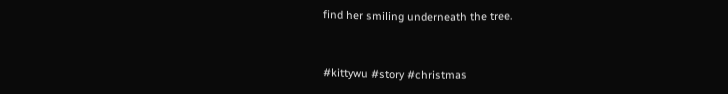find her smiling underneath the tree.


#kittywu #story #christmas